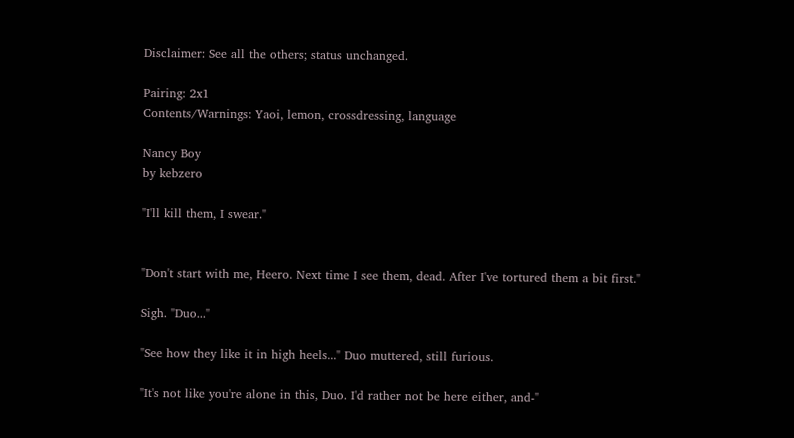Disclaimer: See all the others; status unchanged.

Pairing: 2x1
Contents/Warnings: Yaoi, lemon, crossdressing, language

Nancy Boy
by kebzero

"I'll kill them, I swear."


"Don't start with me, Heero. Next time I see them, dead. After I've tortured them a bit first."

Sigh. "Duo..."

"See how they like it in high heels..." Duo muttered, still furious.

"It's not like you're alone in this, Duo. I'd rather not be here either, and-"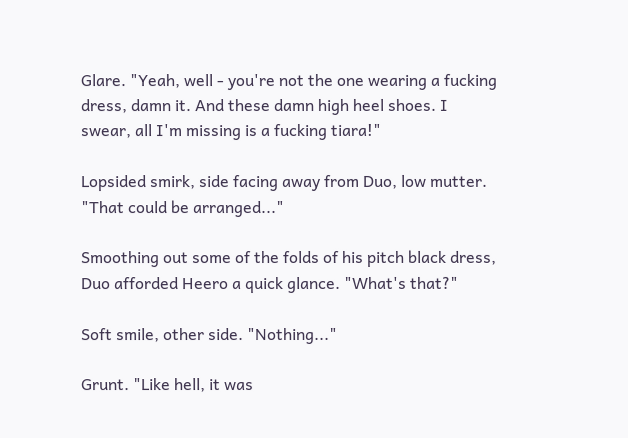Glare. "Yeah, well - you're not the one wearing a fucking dress, damn it. And these damn high heel shoes. I swear, all I'm missing is a fucking tiara!"

Lopsided smirk, side facing away from Duo, low mutter. "That could be arranged..."

Smoothing out some of the folds of his pitch black dress, Duo afforded Heero a quick glance. "What's that?"

Soft smile, other side. "Nothing..."

Grunt. "Like hell, it was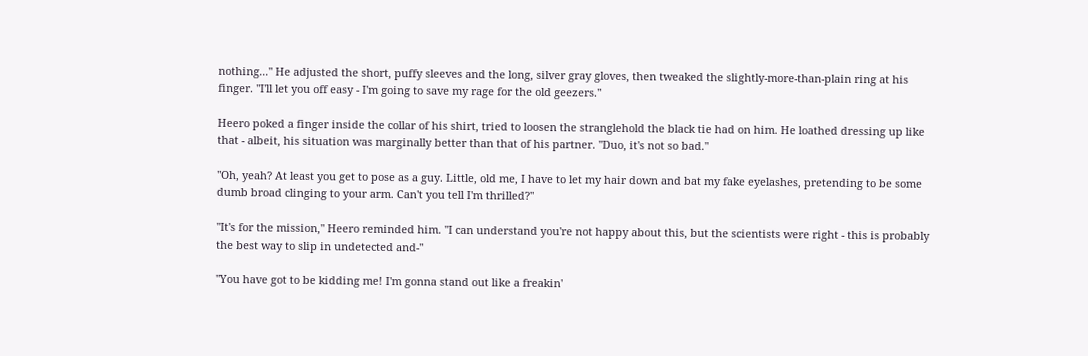nothing..." He adjusted the short, puffy sleeves and the long, silver gray gloves, then tweaked the slightly-more-than-plain ring at his finger. "I'll let you off easy - I'm going to save my rage for the old geezers."

Heero poked a finger inside the collar of his shirt, tried to loosen the stranglehold the black tie had on him. He loathed dressing up like that - albeit, his situation was marginally better than that of his partner. "Duo, it's not so bad."

"Oh, yeah? At least you get to pose as a guy. Little, old me, I have to let my hair down and bat my fake eyelashes, pretending to be some dumb broad clinging to your arm. Can't you tell I'm thrilled?"

"It's for the mission," Heero reminded him. "I can understand you're not happy about this, but the scientists were right - this is probably the best way to slip in undetected and-"

"You have got to be kidding me! I'm gonna stand out like a freakin'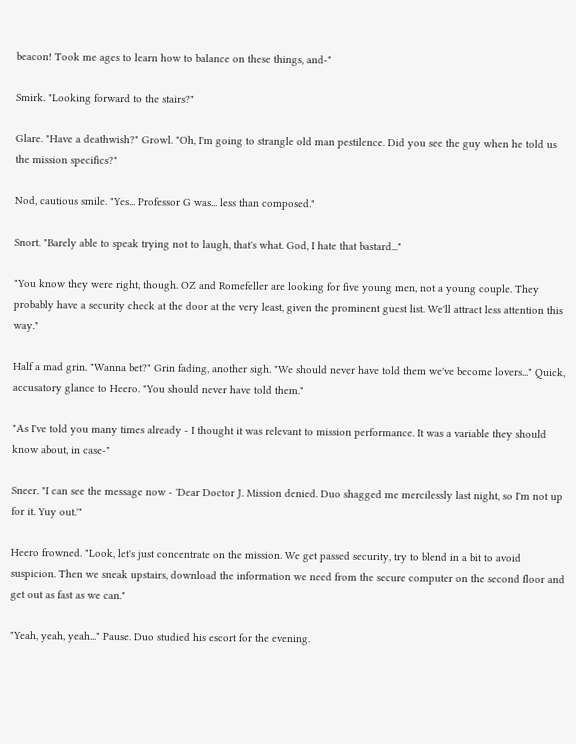beacon! Took me ages to learn how to balance on these things, and-"

Smirk. "Looking forward to the stairs?"

Glare. "Have a deathwish?" Growl. "Oh, I'm going to strangle old man pestilence. Did you see the guy when he told us the mission specifics?"

Nod, cautious smile. "Yes... Professor G was... less than composed."

Snort. "Barely able to speak trying not to laugh, that's what. God, I hate that bastard..."

"You know they were right, though. OZ and Romefeller are looking for five young men, not a young couple. They probably have a security check at the door at the very least, given the prominent guest list. We'll attract less attention this way."

Half a mad grin. "Wanna bet?" Grin fading, another sigh. "We should never have told them we've become lovers..." Quick, accusatory glance to Heero. "You should never have told them."

"As I've told you many times already - I thought it was relevant to mission performance. It was a variable they should know about, in case-"

Sneer. "I can see the message now - 'Dear Doctor J. Mission denied. Duo shagged me mercilessly last night, so I'm not up for it. Yuy out.'"

Heero frowned. "Look, let's just concentrate on the mission. We get passed security, try to blend in a bit to avoid suspicion. Then we sneak upstairs, download the information we need from the secure computer on the second floor and get out as fast as we can."

"Yeah, yeah, yeah..." Pause. Duo studied his escort for the evening.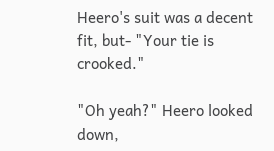Heero's suit was a decent fit, but- "Your tie is crooked."

"Oh yeah?" Heero looked down,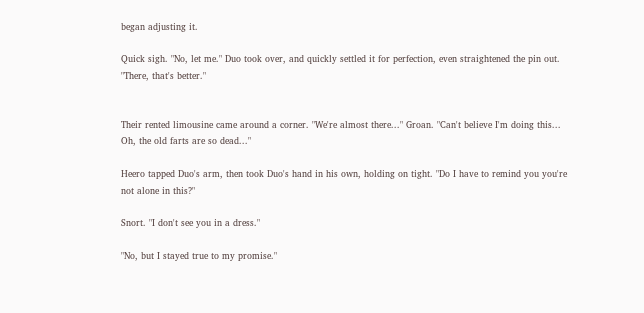began adjusting it.

Quick sigh. "No, let me." Duo took over, and quickly settled it for perfection, even straightened the pin out. "There, that's better."


Their rented limousine came around a corner. "We're almost there..." Groan. "Can't believe I'm doing this... Oh, the old farts are so dead..."

Heero tapped Duo's arm, then took Duo's hand in his own, holding on tight. "Do I have to remind you you're not alone in this?"

Snort. "I don't see you in a dress."

"No, but I stayed true to my promise."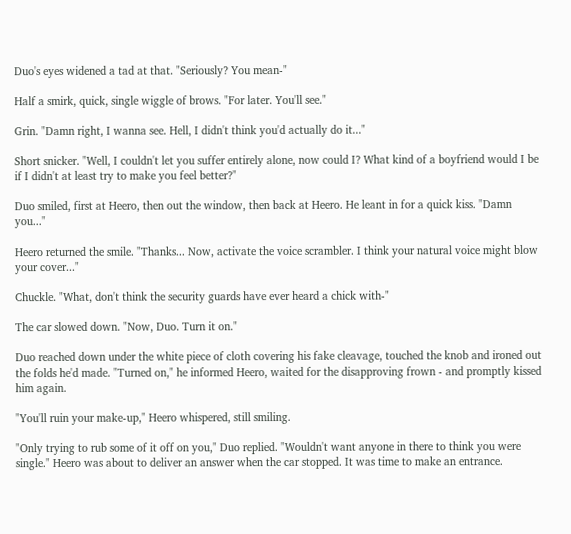Duo's eyes widened a tad at that. "Seriously? You mean-"

Half a smirk, quick, single wiggle of brows. "For later. You'll see."

Grin. "Damn right, I wanna see. Hell, I didn't think you'd actually do it..."

Short snicker. "Well, I couldn't let you suffer entirely alone, now could I? What kind of a boyfriend would I be if I didn't at least try to make you feel better?"

Duo smiled, first at Heero, then out the window, then back at Heero. He leant in for a quick kiss. "Damn you..."

Heero returned the smile. "Thanks... Now, activate the voice scrambler. I think your natural voice might blow your cover..."

Chuckle. "What, don't think the security guards have ever heard a chick with-"

The car slowed down. "Now, Duo. Turn it on."

Duo reached down under the white piece of cloth covering his fake cleavage, touched the knob and ironed out the folds he'd made. "Turned on," he informed Heero, waited for the disapproving frown - and promptly kissed him again.

"You'll ruin your make-up," Heero whispered, still smiling.

"Only trying to rub some of it off on you," Duo replied. "Wouldn't want anyone in there to think you were single." Heero was about to deliver an answer when the car stopped. It was time to make an entrance.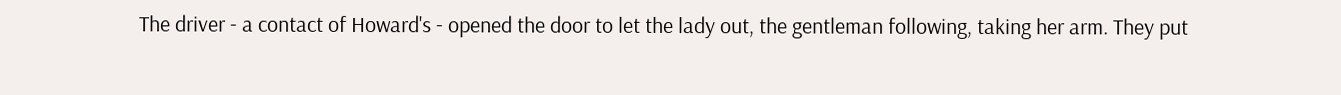The driver - a contact of Howard's - opened the door to let the lady out, the gentleman following, taking her arm. They put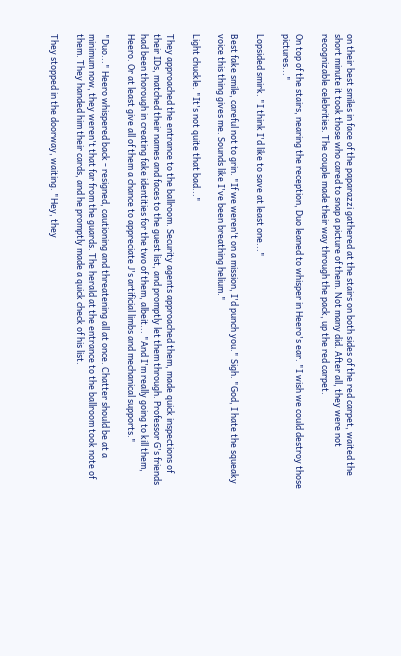on their best smiles in face of the paparazzi gathered at the stairs on both sides of the red carpet, waited the short minute it took those who cared to snap a picture of them. Not many did. After all, they were not recognizable celebrities. The couple made their way through the pack, up the red carpet.

On top of the stairs, nearing the reception, Duo leaned to whisper in Heero's ear. "I wish we could destroy those pictures..."

Lopsided smirk. "I think I'd like to save at least one..."

Best fake smile, careful not to grin. "If we weren't on a mission, I'd punch you." Sigh. "God, I hate the squeaky voice this thing gives me. Sounds like I've been breathing helium."

Light chuckle. "It's not quite that bad..."

They approached the entrance to the ballroom. Security agents approached them, made quick inspections of their IDs, matched their names and faces to the guest list, and promptly let them through. Professor G's friends had been thorough in creating fake identities for the two of them, albeit... "And I'm really going to kill them, Heero. Or at least give all of them a chance to appreciate J's artificial limbs and mechanical supports."

"Duo..." Heero whispered back - resigned, cautioning and threatening all at once. Chatter should be at a minimum now, they weren't that far from the guards. The herald at the entrance to the ballroom took note of them. They handed him their cards, and he promptly made a quick check of his list.

They stopped in the doorway, waiting. "Hey, they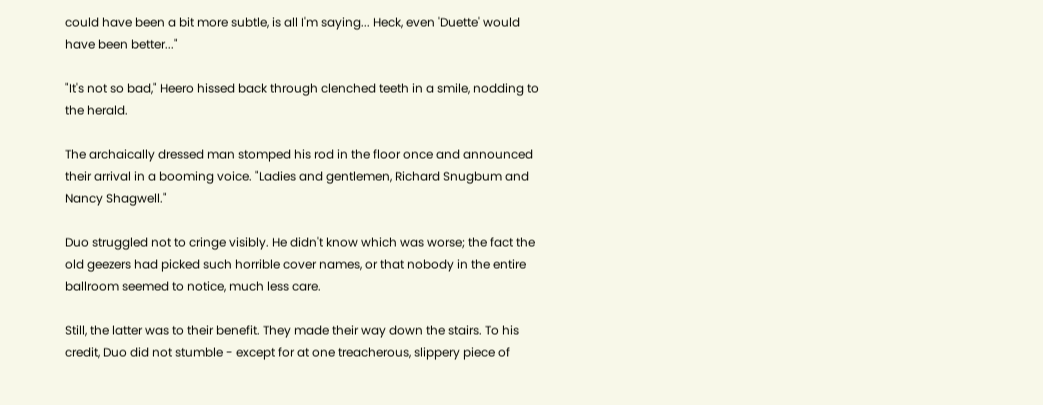could have been a bit more subtle, is all I'm saying... Heck, even 'Duette' would have been better..."

"It's not so bad," Heero hissed back through clenched teeth in a smile, nodding to the herald.

The archaically dressed man stomped his rod in the floor once and announced their arrival in a booming voice. "Ladies and gentlemen, Richard Snugbum and Nancy Shagwell."

Duo struggled not to cringe visibly. He didn't know which was worse; the fact the old geezers had picked such horrible cover names, or that nobody in the entire ballroom seemed to notice, much less care.

Still, the latter was to their benefit. They made their way down the stairs. To his credit, Duo did not stumble - except for at one treacherous, slippery piece of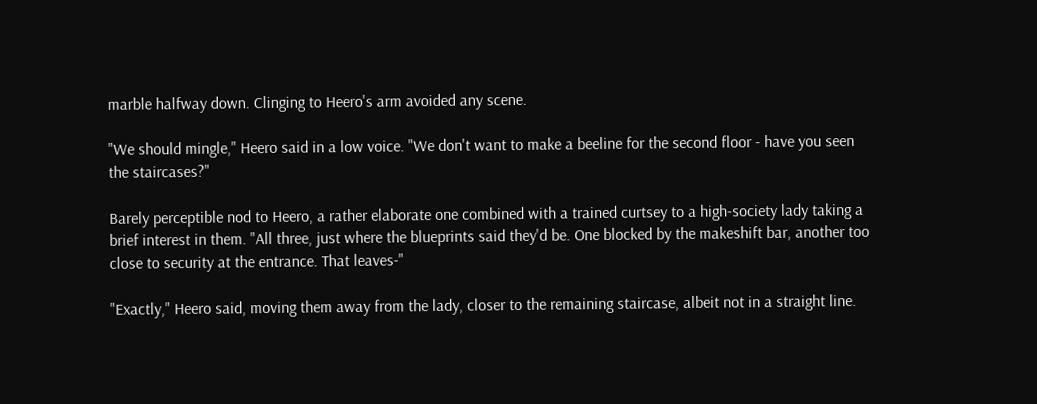marble halfway down. Clinging to Heero's arm avoided any scene.

"We should mingle," Heero said in a low voice. "We don't want to make a beeline for the second floor - have you seen the staircases?"

Barely perceptible nod to Heero, a rather elaborate one combined with a trained curtsey to a high-society lady taking a brief interest in them. "All three, just where the blueprints said they'd be. One blocked by the makeshift bar, another too close to security at the entrance. That leaves-"

"Exactly," Heero said, moving them away from the lady, closer to the remaining staircase, albeit not in a straight line.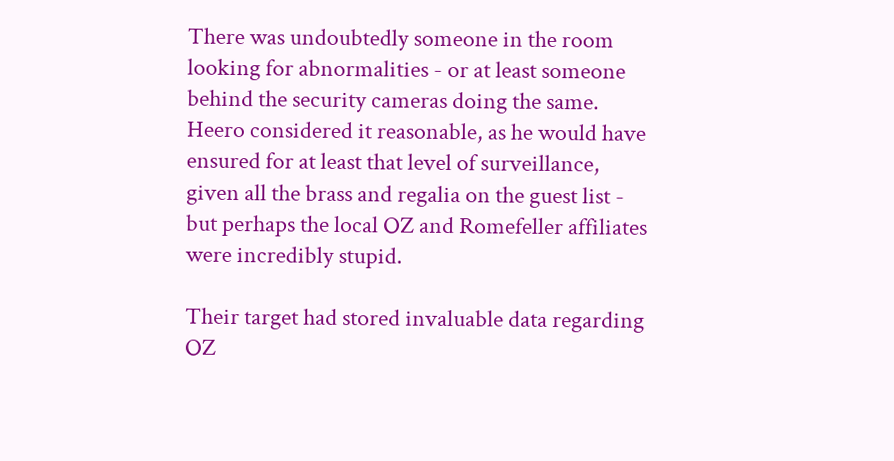There was undoubtedly someone in the room looking for abnormalities - or at least someone behind the security cameras doing the same. Heero considered it reasonable, as he would have ensured for at least that level of surveillance, given all the brass and regalia on the guest list - but perhaps the local OZ and Romefeller affiliates were incredibly stupid.

Their target had stored invaluable data regarding OZ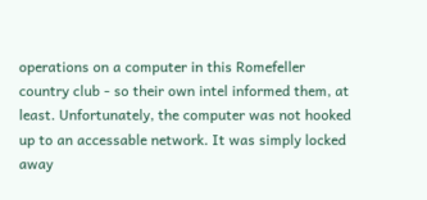operations on a computer in this Romefeller country club - so their own intel informed them, at least. Unfortunately, the computer was not hooked up to an accessable network. It was simply locked away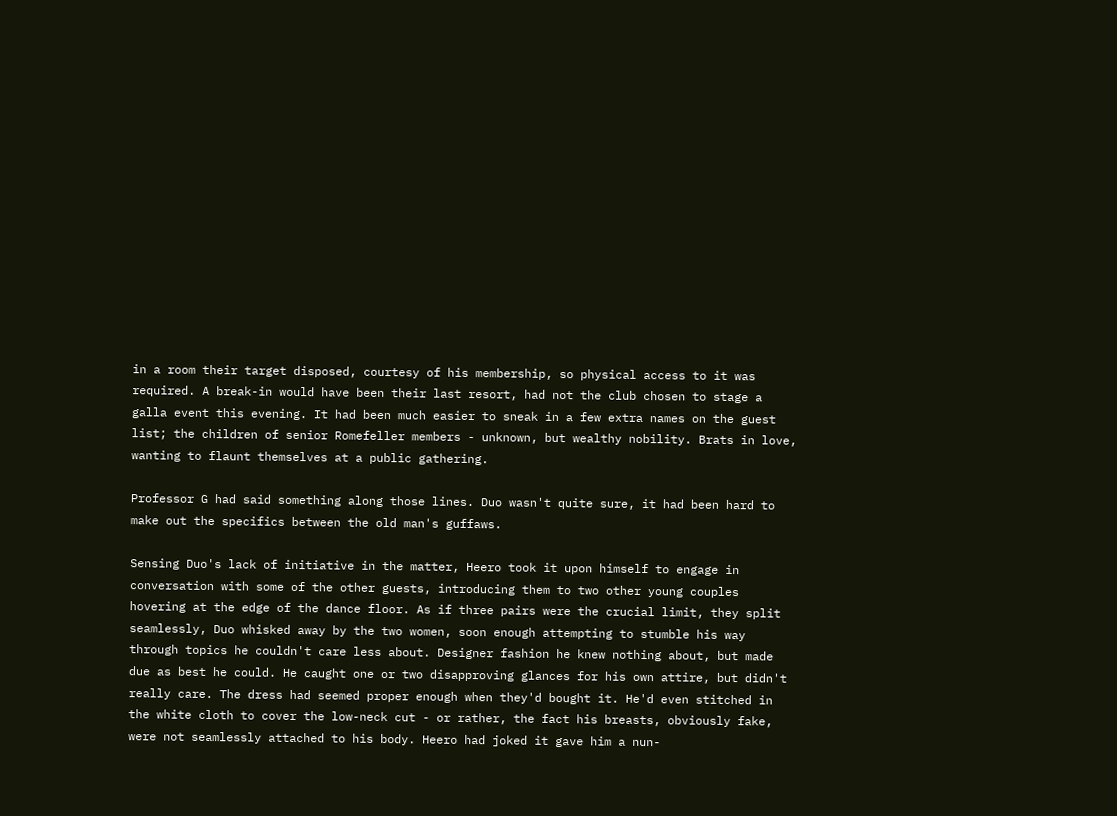in a room their target disposed, courtesy of his membership, so physical access to it was required. A break-in would have been their last resort, had not the club chosen to stage a galla event this evening. It had been much easier to sneak in a few extra names on the guest list; the children of senior Romefeller members - unknown, but wealthy nobility. Brats in love, wanting to flaunt themselves at a public gathering.

Professor G had said something along those lines. Duo wasn't quite sure, it had been hard to make out the specifics between the old man's guffaws.

Sensing Duo's lack of initiative in the matter, Heero took it upon himself to engage in conversation with some of the other guests, introducing them to two other young couples hovering at the edge of the dance floor. As if three pairs were the crucial limit, they split seamlessly, Duo whisked away by the two women, soon enough attempting to stumble his way through topics he couldn't care less about. Designer fashion he knew nothing about, but made due as best he could. He caught one or two disapproving glances for his own attire, but didn't really care. The dress had seemed proper enough when they'd bought it. He'd even stitched in the white cloth to cover the low-neck cut - or rather, the fact his breasts, obviously fake, were not seamlessly attached to his body. Heero had joked it gave him a nun-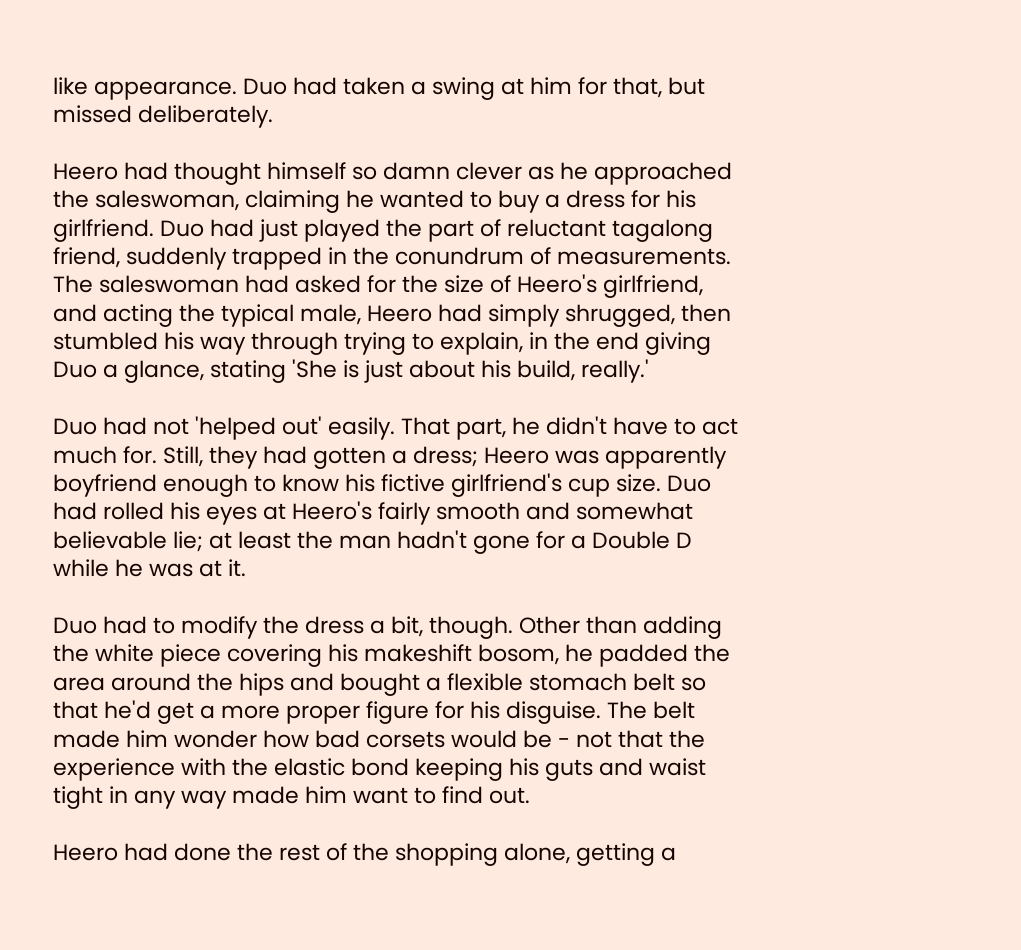like appearance. Duo had taken a swing at him for that, but missed deliberately.

Heero had thought himself so damn clever as he approached the saleswoman, claiming he wanted to buy a dress for his girlfriend. Duo had just played the part of reluctant tagalong friend, suddenly trapped in the conundrum of measurements. The saleswoman had asked for the size of Heero's girlfriend, and acting the typical male, Heero had simply shrugged, then stumbled his way through trying to explain, in the end giving Duo a glance, stating 'She is just about his build, really.'

Duo had not 'helped out' easily. That part, he didn't have to act much for. Still, they had gotten a dress; Heero was apparently boyfriend enough to know his fictive girlfriend's cup size. Duo had rolled his eyes at Heero's fairly smooth and somewhat believable lie; at least the man hadn't gone for a Double D while he was at it.

Duo had to modify the dress a bit, though. Other than adding the white piece covering his makeshift bosom, he padded the area around the hips and bought a flexible stomach belt so that he'd get a more proper figure for his disguise. The belt made him wonder how bad corsets would be - not that the experience with the elastic bond keeping his guts and waist tight in any way made him want to find out.

Heero had done the rest of the shopping alone, getting a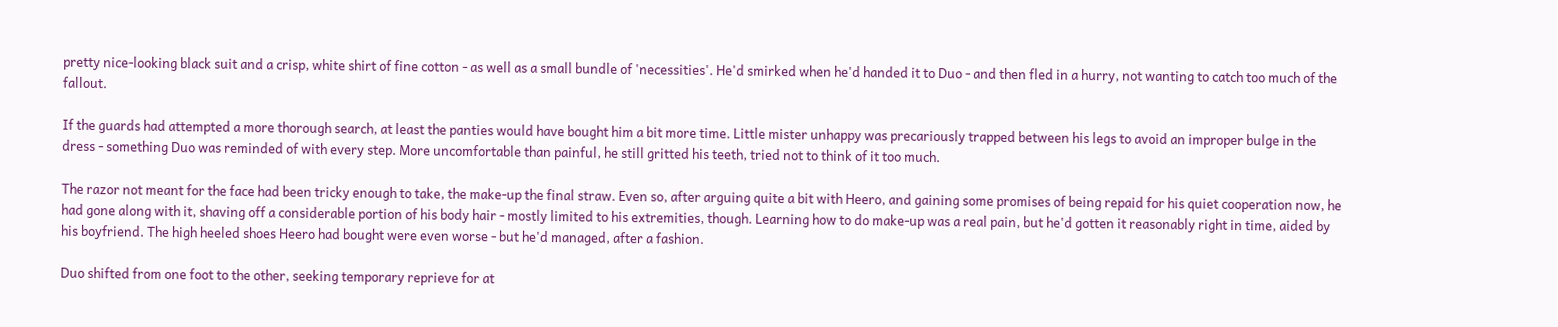pretty nice-looking black suit and a crisp, white shirt of fine cotton - as well as a small bundle of 'necessities'. He'd smirked when he'd handed it to Duo - and then fled in a hurry, not wanting to catch too much of the fallout.

If the guards had attempted a more thorough search, at least the panties would have bought him a bit more time. Little mister unhappy was precariously trapped between his legs to avoid an improper bulge in the dress - something Duo was reminded of with every step. More uncomfortable than painful, he still gritted his teeth, tried not to think of it too much.

The razor not meant for the face had been tricky enough to take, the make-up the final straw. Even so, after arguing quite a bit with Heero, and gaining some promises of being repaid for his quiet cooperation now, he had gone along with it, shaving off a considerable portion of his body hair - mostly limited to his extremities, though. Learning how to do make-up was a real pain, but he'd gotten it reasonably right in time, aided by his boyfriend. The high heeled shoes Heero had bought were even worse - but he'd managed, after a fashion.

Duo shifted from one foot to the other, seeking temporary reprieve for at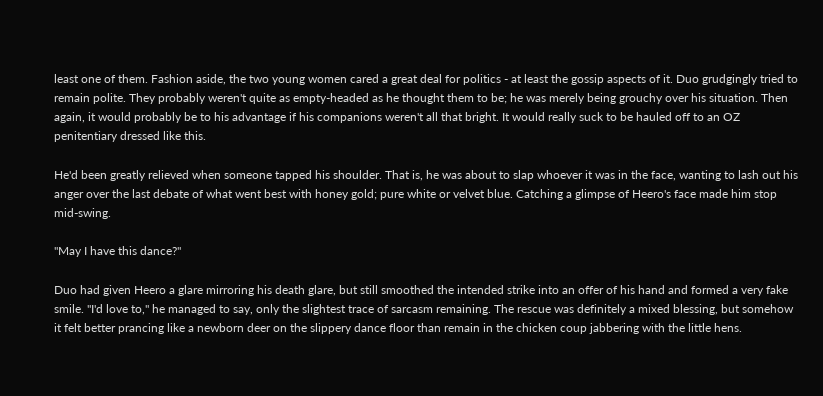least one of them. Fashion aside, the two young women cared a great deal for politics - at least the gossip aspects of it. Duo grudgingly tried to remain polite. They probably weren't quite as empty-headed as he thought them to be; he was merely being grouchy over his situation. Then again, it would probably be to his advantage if his companions weren't all that bright. It would really suck to be hauled off to an OZ penitentiary dressed like this.

He'd been greatly relieved when someone tapped his shoulder. That is, he was about to slap whoever it was in the face, wanting to lash out his anger over the last debate of what went best with honey gold; pure white or velvet blue. Catching a glimpse of Heero's face made him stop mid-swing.

"May I have this dance?"

Duo had given Heero a glare mirroring his death glare, but still smoothed the intended strike into an offer of his hand and formed a very fake smile. "I'd love to," he managed to say, only the slightest trace of sarcasm remaining. The rescue was definitely a mixed blessing, but somehow it felt better prancing like a newborn deer on the slippery dance floor than remain in the chicken coup jabbering with the little hens.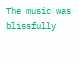The music was blissfully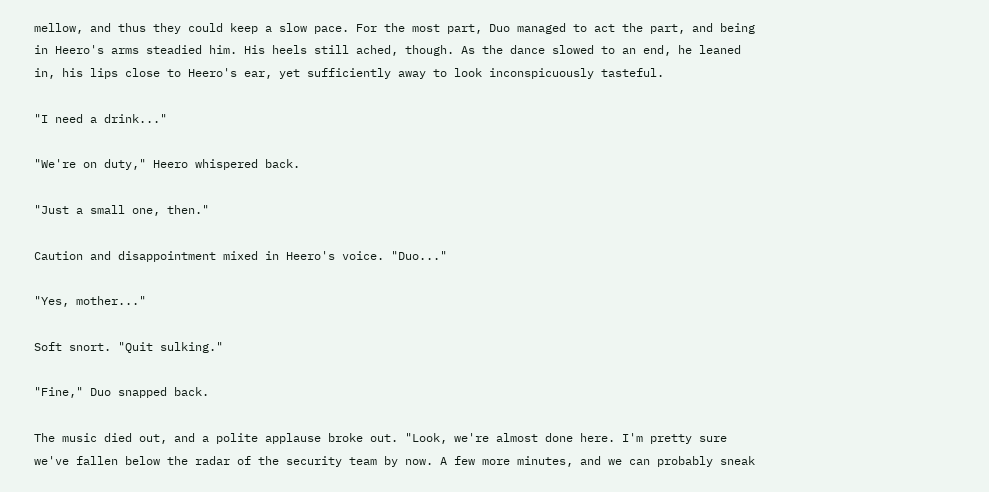mellow, and thus they could keep a slow pace. For the most part, Duo managed to act the part, and being in Heero's arms steadied him. His heels still ached, though. As the dance slowed to an end, he leaned in, his lips close to Heero's ear, yet sufficiently away to look inconspicuously tasteful.

"I need a drink..."

"We're on duty," Heero whispered back.

"Just a small one, then."

Caution and disappointment mixed in Heero's voice. "Duo..."

"Yes, mother..."

Soft snort. "Quit sulking."

"Fine," Duo snapped back.

The music died out, and a polite applause broke out. "Look, we're almost done here. I'm pretty sure we've fallen below the radar of the security team by now. A few more minutes, and we can probably sneak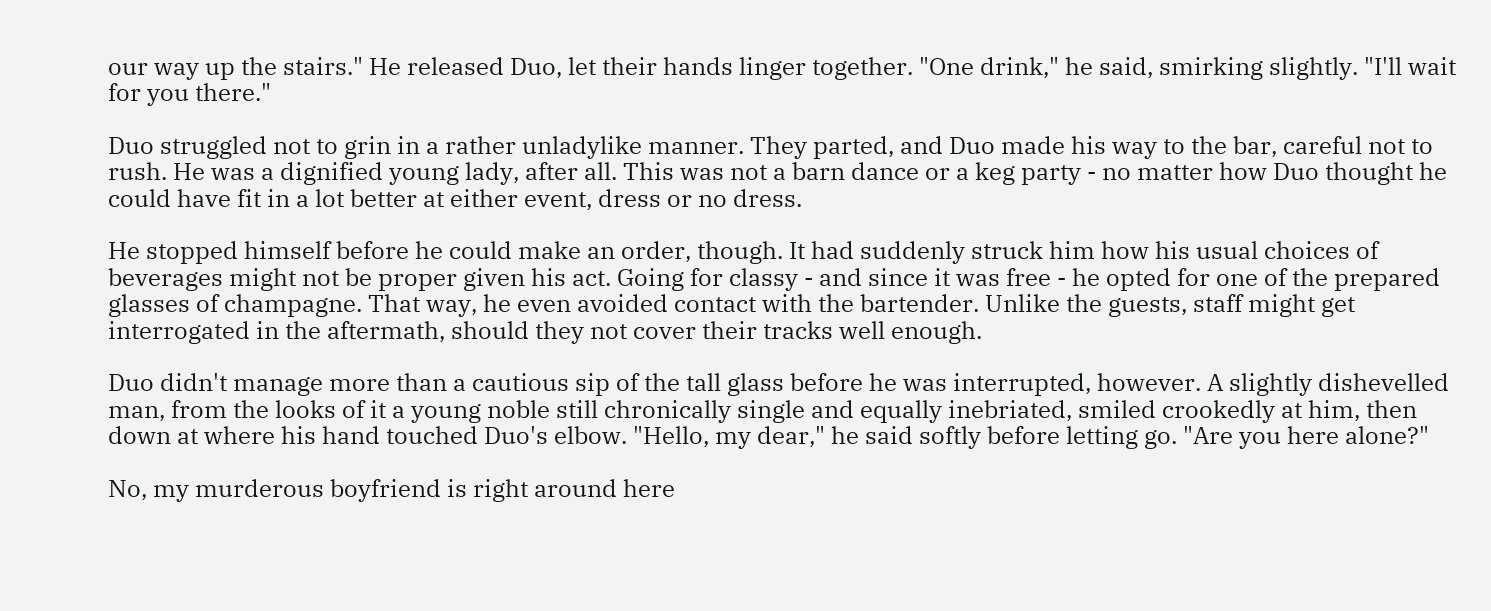our way up the stairs." He released Duo, let their hands linger together. "One drink," he said, smirking slightly. "I'll wait for you there."

Duo struggled not to grin in a rather unladylike manner. They parted, and Duo made his way to the bar, careful not to rush. He was a dignified young lady, after all. This was not a barn dance or a keg party - no matter how Duo thought he could have fit in a lot better at either event, dress or no dress.

He stopped himself before he could make an order, though. It had suddenly struck him how his usual choices of beverages might not be proper given his act. Going for classy - and since it was free - he opted for one of the prepared glasses of champagne. That way, he even avoided contact with the bartender. Unlike the guests, staff might get interrogated in the aftermath, should they not cover their tracks well enough.

Duo didn't manage more than a cautious sip of the tall glass before he was interrupted, however. A slightly dishevelled man, from the looks of it a young noble still chronically single and equally inebriated, smiled crookedly at him, then down at where his hand touched Duo's elbow. "Hello, my dear," he said softly before letting go. "Are you here alone?"

No, my murderous boyfriend is right around here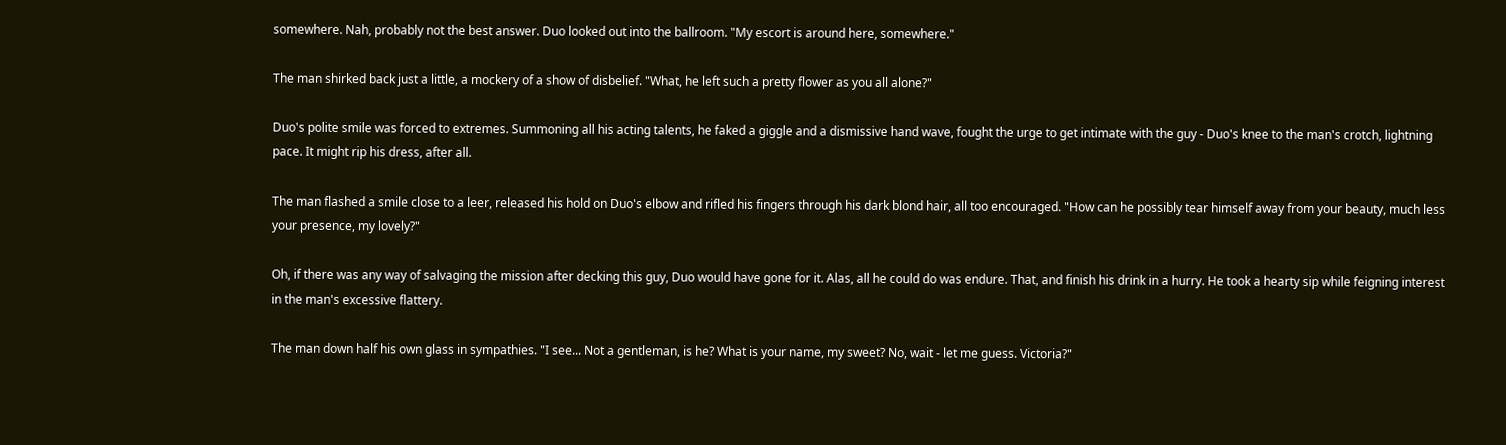somewhere. Nah, probably not the best answer. Duo looked out into the ballroom. "My escort is around here, somewhere."

The man shirked back just a little, a mockery of a show of disbelief. "What, he left such a pretty flower as you all alone?"

Duo's polite smile was forced to extremes. Summoning all his acting talents, he faked a giggle and a dismissive hand wave, fought the urge to get intimate with the guy - Duo's knee to the man's crotch, lightning pace. It might rip his dress, after all.

The man flashed a smile close to a leer, released his hold on Duo's elbow and rifled his fingers through his dark blond hair, all too encouraged. "How can he possibly tear himself away from your beauty, much less your presence, my lovely?"

Oh, if there was any way of salvaging the mission after decking this guy, Duo would have gone for it. Alas, all he could do was endure. That, and finish his drink in a hurry. He took a hearty sip while feigning interest in the man's excessive flattery.

The man down half his own glass in sympathies. "I see... Not a gentleman, is he? What is your name, my sweet? No, wait - let me guess. Victoria?"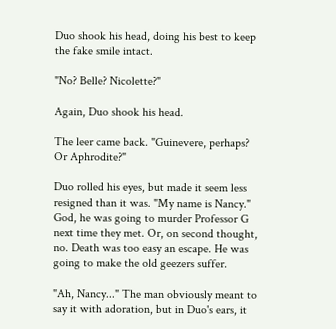Duo shook his head, doing his best to keep the fake smile intact.

"No? Belle? Nicolette?"

Again, Duo shook his head.

The leer came back. "Guinevere, perhaps? Or Aphrodite?"

Duo rolled his eyes, but made it seem less resigned than it was. "My name is Nancy." God, he was going to murder Professor G next time they met. Or, on second thought, no. Death was too easy an escape. He was going to make the old geezers suffer.

"Ah, Nancy..." The man obviously meant to say it with adoration, but in Duo's ears, it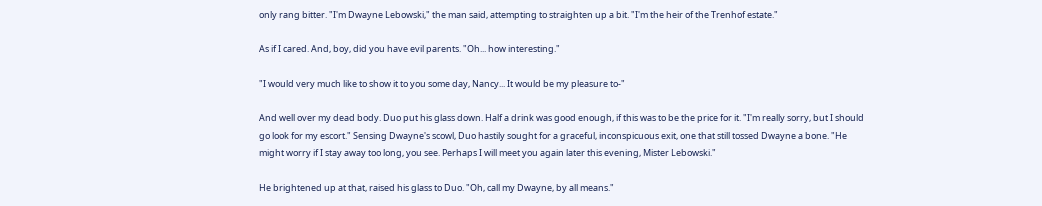only rang bitter. "I'm Dwayne Lebowski," the man said, attempting to straighten up a bit. "I'm the heir of the Trenhof estate."

As if I cared. And, boy, did you have evil parents. "Oh... how interesting."

"I would very much like to show it to you some day, Nancy... It would be my pleasure to-"

And well over my dead body. Duo put his glass down. Half a drink was good enough, if this was to be the price for it. "I'm really sorry, but I should go look for my escort." Sensing Dwayne's scowl, Duo hastily sought for a graceful, inconspicuous exit, one that still tossed Dwayne a bone. "He might worry if I stay away too long, you see. Perhaps I will meet you again later this evening, Mister Lebowski."

He brightened up at that, raised his glass to Duo. "Oh, call my Dwayne, by all means."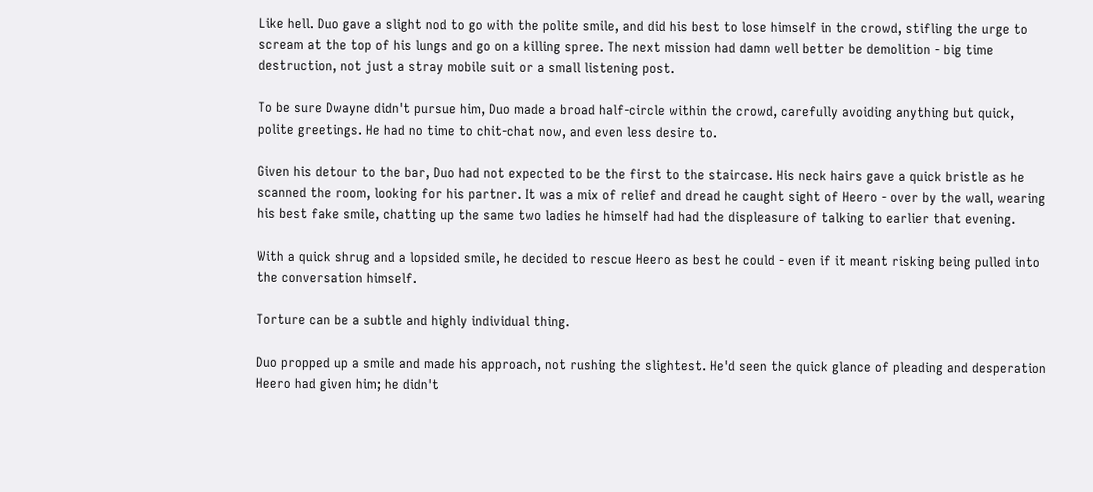Like hell. Duo gave a slight nod to go with the polite smile, and did his best to lose himself in the crowd, stifling the urge to scream at the top of his lungs and go on a killing spree. The next mission had damn well better be demolition - big time destruction, not just a stray mobile suit or a small listening post.

To be sure Dwayne didn't pursue him, Duo made a broad half-circle within the crowd, carefully avoiding anything but quick, polite greetings. He had no time to chit-chat now, and even less desire to.

Given his detour to the bar, Duo had not expected to be the first to the staircase. His neck hairs gave a quick bristle as he scanned the room, looking for his partner. It was a mix of relief and dread he caught sight of Heero - over by the wall, wearing his best fake smile, chatting up the same two ladies he himself had had the displeasure of talking to earlier that evening.

With a quick shrug and a lopsided smile, he decided to rescue Heero as best he could - even if it meant risking being pulled into the conversation himself.

Torture can be a subtle and highly individual thing.

Duo propped up a smile and made his approach, not rushing the slightest. He'd seen the quick glance of pleading and desperation Heero had given him; he didn't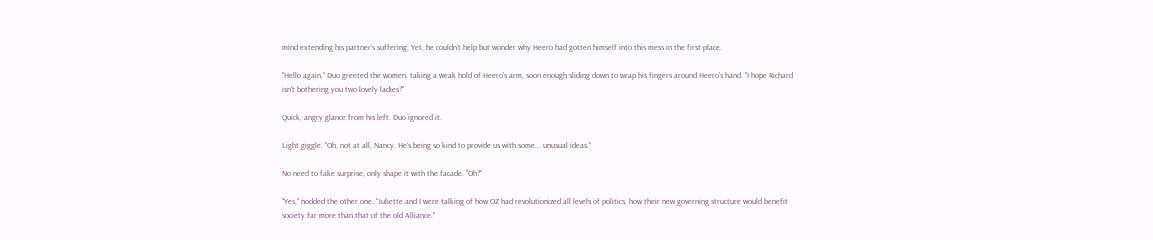mind extending his partner's suffering. Yet, he couldn't help but wonder why Heero had gotten himself into this mess in the first place.

"Hello again," Duo greeted the women, taking a weak hold of Heero's arm, soon enough sliding down to wrap his fingers around Heero's hand. "I hope Richard isn't bothering you two lovely ladies?"

Quick, angry glance from his left. Duo ignored it.

Light giggle. "Oh, not at all, Nancy. He's being so kind to provide us with some... unusual ideas."

No need to fake surprise, only shape it with the facade. "Oh?"

"Yes," nodded the other one. "Juliette and I were talking of how OZ had revolutionized all levels of politics, how their new governing structure would benefit society far more than that of the old Alliance."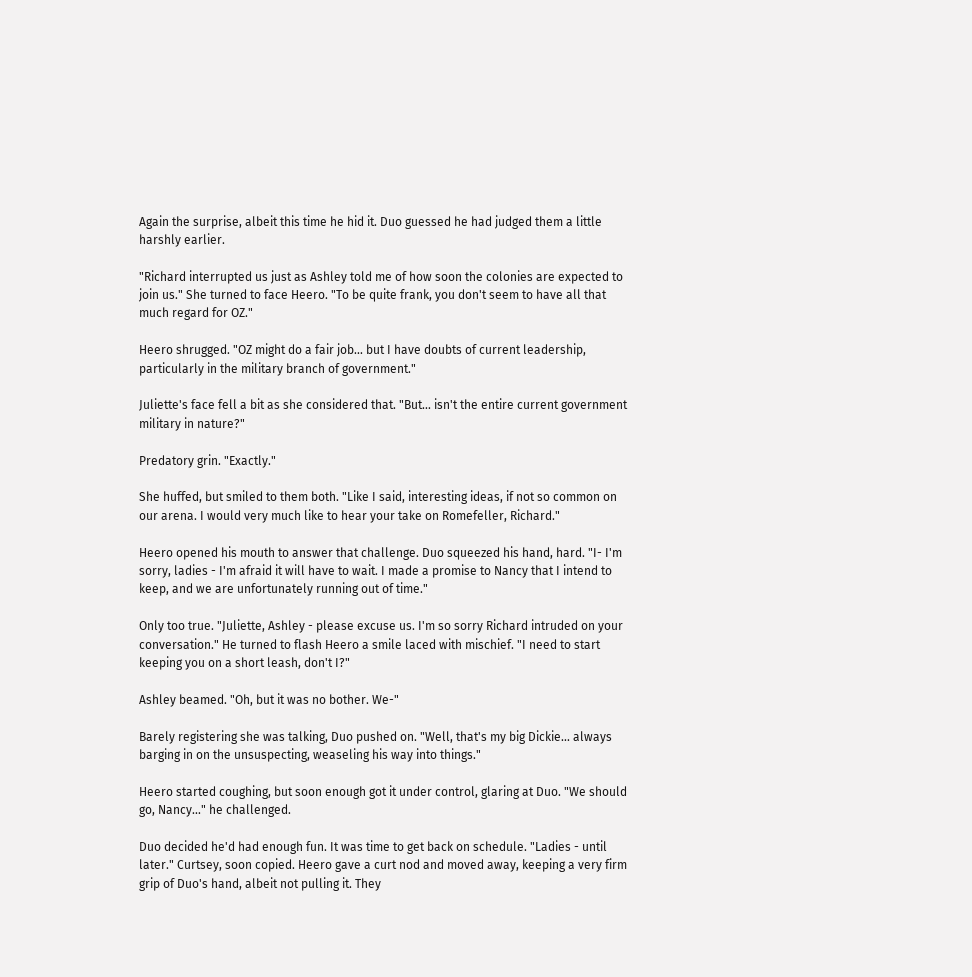Again the surprise, albeit this time he hid it. Duo guessed he had judged them a little harshly earlier.

"Richard interrupted us just as Ashley told me of how soon the colonies are expected to join us." She turned to face Heero. "To be quite frank, you don't seem to have all that much regard for OZ."

Heero shrugged. "OZ might do a fair job... but I have doubts of current leadership, particularly in the military branch of government."

Juliette's face fell a bit as she considered that. "But... isn't the entire current government military in nature?"

Predatory grin. "Exactly."

She huffed, but smiled to them both. "Like I said, interesting ideas, if not so common on our arena. I would very much like to hear your take on Romefeller, Richard."

Heero opened his mouth to answer that challenge. Duo squeezed his hand, hard. "I- I'm sorry, ladies - I'm afraid it will have to wait. I made a promise to Nancy that I intend to keep, and we are unfortunately running out of time."

Only too true. "Juliette, Ashley - please excuse us. I'm so sorry Richard intruded on your conversation." He turned to flash Heero a smile laced with mischief. "I need to start keeping you on a short leash, don't I?"

Ashley beamed. "Oh, but it was no bother. We-"

Barely registering she was talking, Duo pushed on. "Well, that's my big Dickie... always barging in on the unsuspecting, weaseling his way into things."

Heero started coughing, but soon enough got it under control, glaring at Duo. "We should go, Nancy..." he challenged.

Duo decided he'd had enough fun. It was time to get back on schedule. "Ladies - until later." Curtsey, soon copied. Heero gave a curt nod and moved away, keeping a very firm grip of Duo's hand, albeit not pulling it. They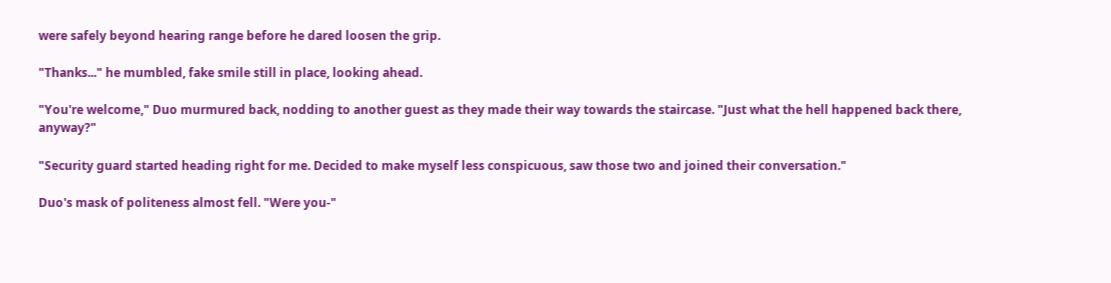were safely beyond hearing range before he dared loosen the grip.

"Thanks..." he mumbled, fake smile still in place, looking ahead.

"You're welcome," Duo murmured back, nodding to another guest as they made their way towards the staircase. "Just what the hell happened back there, anyway?"

"Security guard started heading right for me. Decided to make myself less conspicuous, saw those two and joined their conversation."

Duo's mask of politeness almost fell. "Were you-"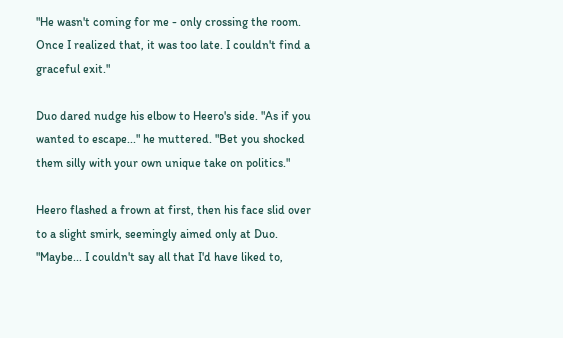"He wasn't coming for me - only crossing the room. Once I realized that, it was too late. I couldn't find a graceful exit."

Duo dared nudge his elbow to Heero's side. "As if you wanted to escape..." he muttered. "Bet you shocked them silly with your own unique take on politics."

Heero flashed a frown at first, then his face slid over to a slight smirk, seemingly aimed only at Duo. "Maybe... I couldn't say all that I'd have liked to,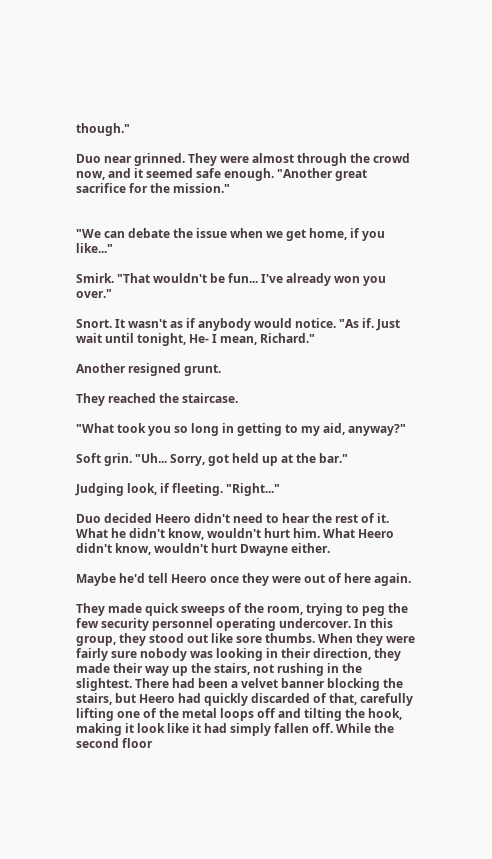though."

Duo near grinned. They were almost through the crowd now, and it seemed safe enough. "Another great sacrifice for the mission."


"We can debate the issue when we get home, if you like..."

Smirk. "That wouldn't be fun... I've already won you over."

Snort. It wasn't as if anybody would notice. "As if. Just wait until tonight, He- I mean, Richard."

Another resigned grunt.

They reached the staircase.

"What took you so long in getting to my aid, anyway?"

Soft grin. "Uh... Sorry, got held up at the bar."

Judging look, if fleeting. "Right..."

Duo decided Heero didn't need to hear the rest of it. What he didn't know, wouldn't hurt him. What Heero didn't know, wouldn't hurt Dwayne either.

Maybe he'd tell Heero once they were out of here again.

They made quick sweeps of the room, trying to peg the few security personnel operating undercover. In this group, they stood out like sore thumbs. When they were fairly sure nobody was looking in their direction, they made their way up the stairs, not rushing in the slightest. There had been a velvet banner blocking the stairs, but Heero had quickly discarded of that, carefully lifting one of the metal loops off and tilting the hook, making it look like it had simply fallen off. While the second floor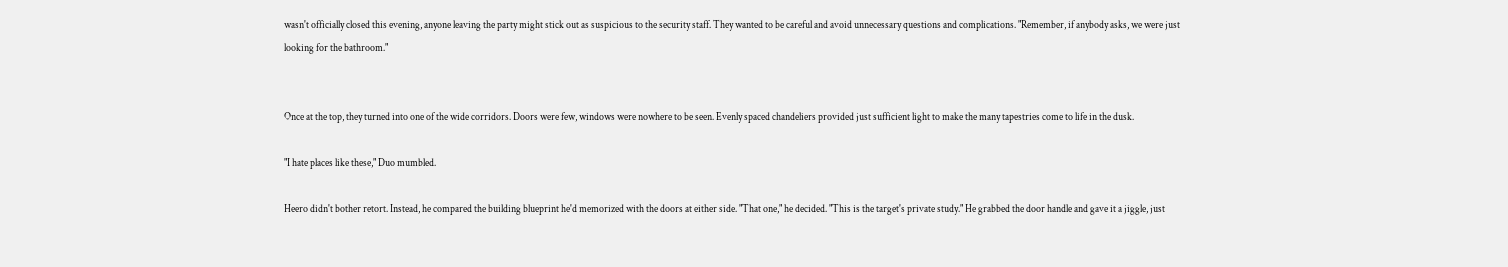wasn't officially closed this evening, anyone leaving the party might stick out as suspicious to the security staff. They wanted to be careful and avoid unnecessary questions and complications. "Remember, if anybody asks, we were just looking for the bathroom."


Once at the top, they turned into one of the wide corridors. Doors were few, windows were nowhere to be seen. Evenly spaced chandeliers provided just sufficient light to make the many tapestries come to life in the dusk.

"I hate places like these," Duo mumbled.

Heero didn't bother retort. Instead, he compared the building blueprint he'd memorized with the doors at either side. "That one," he decided. "This is the target's private study." He grabbed the door handle and gave it a jiggle, just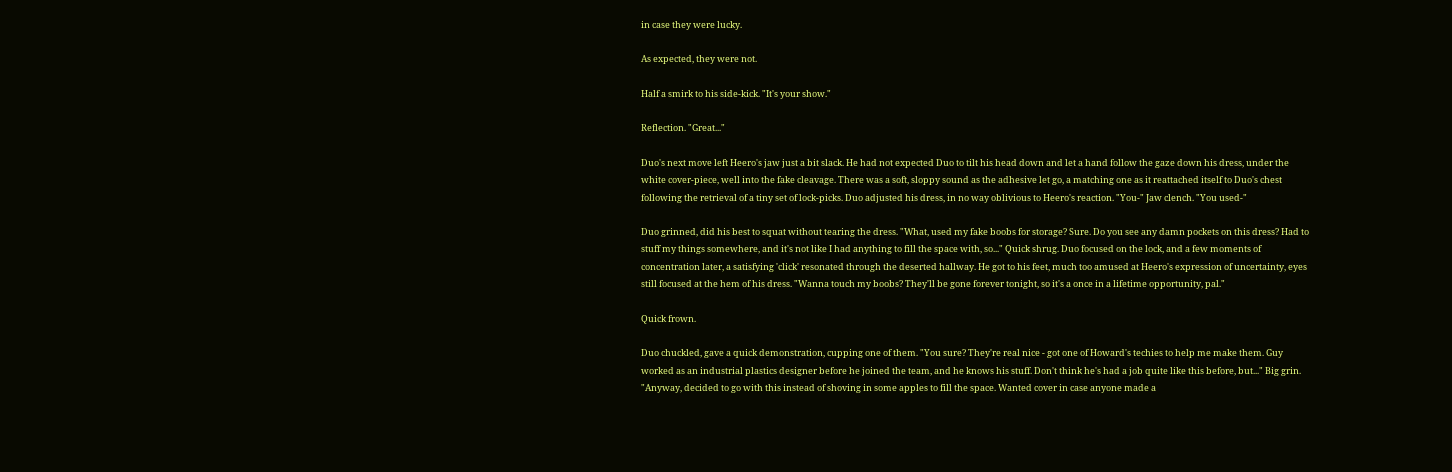in case they were lucky.

As expected, they were not.

Half a smirk to his side-kick. "It's your show."

Reflection. "Great..."

Duo's next move left Heero's jaw just a bit slack. He had not expected Duo to tilt his head down and let a hand follow the gaze down his dress, under the white cover-piece, well into the fake cleavage. There was a soft, sloppy sound as the adhesive let go, a matching one as it reattached itself to Duo's chest following the retrieval of a tiny set of lock-picks. Duo adjusted his dress, in no way oblivious to Heero's reaction. "You-" Jaw clench. "You used-"

Duo grinned, did his best to squat without tearing the dress. "What, used my fake boobs for storage? Sure. Do you see any damn pockets on this dress? Had to stuff my things somewhere, and it's not like I had anything to fill the space with, so..." Quick shrug. Duo focused on the lock, and a few moments of concentration later, a satisfying 'click' resonated through the deserted hallway. He got to his feet, much too amused at Heero's expression of uncertainty, eyes still focused at the hem of his dress. "Wanna touch my boobs? They'll be gone forever tonight, so it's a once in a lifetime opportunity, pal."

Quick frown.

Duo chuckled, gave a quick demonstration, cupping one of them. "You sure? They're real nice - got one of Howard's techies to help me make them. Guy worked as an industrial plastics designer before he joined the team, and he knows his stuff. Don't think he's had a job quite like this before, but..." Big grin. "Anyway, decided to go with this instead of shoving in some apples to fill the space. Wanted cover in case anyone made a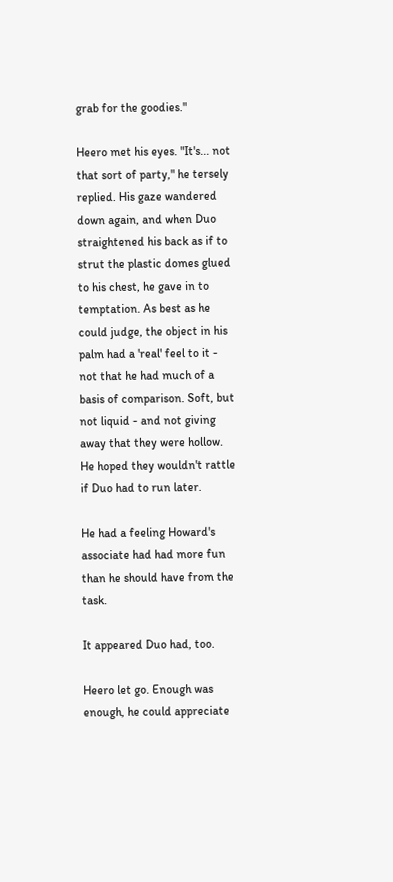grab for the goodies."

Heero met his eyes. "It's... not that sort of party," he tersely replied. His gaze wandered down again, and when Duo straightened his back as if to strut the plastic domes glued to his chest, he gave in to temptation. As best as he could judge, the object in his palm had a 'real' feel to it - not that he had much of a basis of comparison. Soft, but not liquid - and not giving away that they were hollow. He hoped they wouldn't rattle if Duo had to run later.

He had a feeling Howard's associate had had more fun than he should have from the task.

It appeared Duo had, too.

Heero let go. Enough was enough, he could appreciate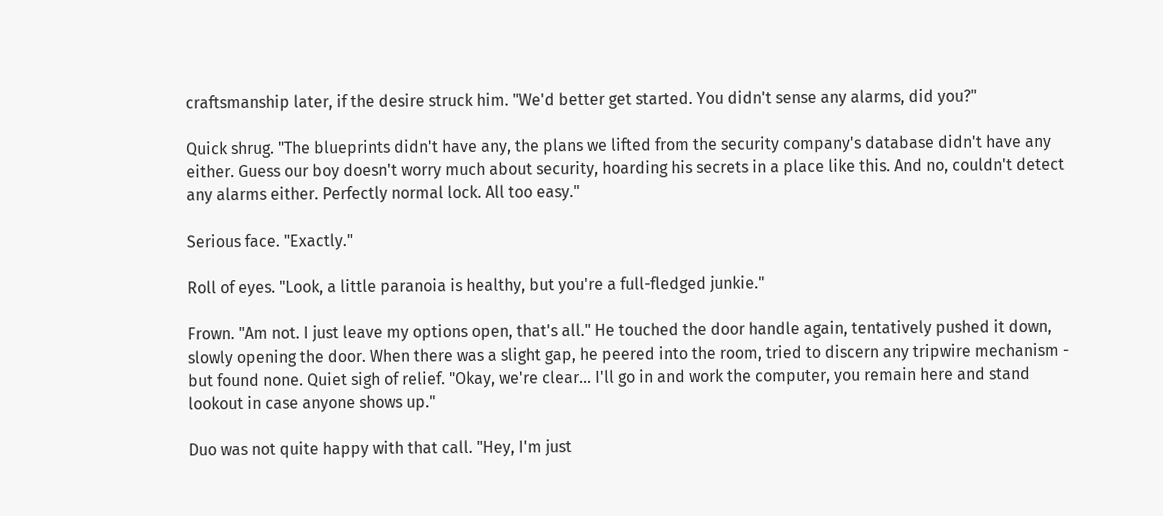craftsmanship later, if the desire struck him. "We'd better get started. You didn't sense any alarms, did you?"

Quick shrug. "The blueprints didn't have any, the plans we lifted from the security company's database didn't have any either. Guess our boy doesn't worry much about security, hoarding his secrets in a place like this. And no, couldn't detect any alarms either. Perfectly normal lock. All too easy."

Serious face. "Exactly."

Roll of eyes. "Look, a little paranoia is healthy, but you're a full-fledged junkie."

Frown. "Am not. I just leave my options open, that's all." He touched the door handle again, tentatively pushed it down, slowly opening the door. When there was a slight gap, he peered into the room, tried to discern any tripwire mechanism - but found none. Quiet sigh of relief. "Okay, we're clear... I'll go in and work the computer, you remain here and stand lookout in case anyone shows up."

Duo was not quite happy with that call. "Hey, I'm just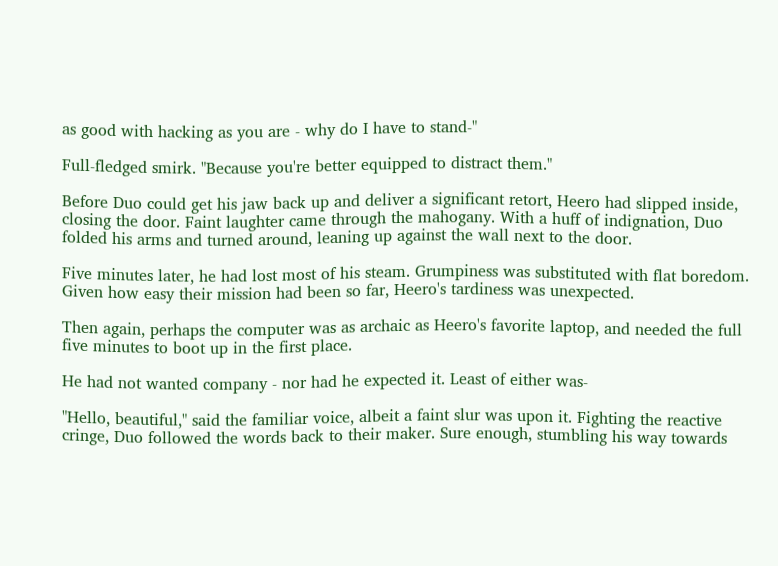as good with hacking as you are - why do I have to stand-"

Full-fledged smirk. "Because you're better equipped to distract them."

Before Duo could get his jaw back up and deliver a significant retort, Heero had slipped inside, closing the door. Faint laughter came through the mahogany. With a huff of indignation, Duo folded his arms and turned around, leaning up against the wall next to the door.

Five minutes later, he had lost most of his steam. Grumpiness was substituted with flat boredom. Given how easy their mission had been so far, Heero's tardiness was unexpected.

Then again, perhaps the computer was as archaic as Heero's favorite laptop, and needed the full five minutes to boot up in the first place.

He had not wanted company - nor had he expected it. Least of either was-

"Hello, beautiful," said the familiar voice, albeit a faint slur was upon it. Fighting the reactive cringe, Duo followed the words back to their maker. Sure enough, stumbling his way towards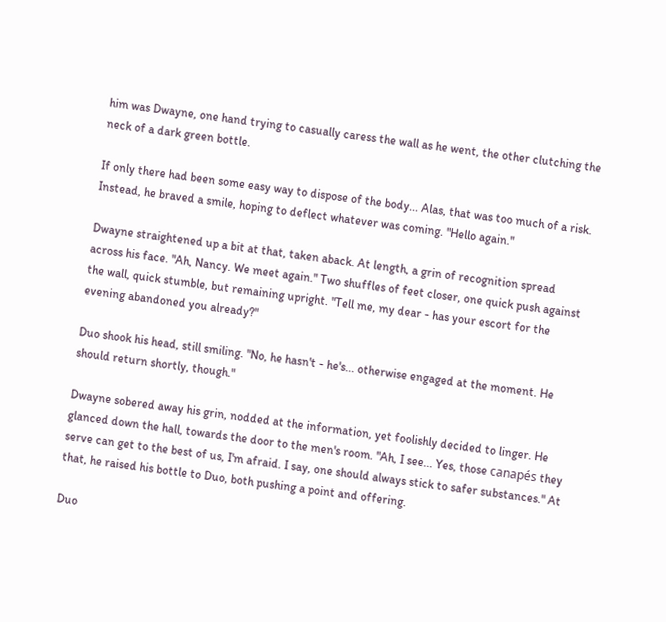him was Dwayne, one hand trying to casually caress the wall as he went, the other clutching the neck of a dark green bottle.

If only there had been some easy way to dispose of the body... Alas, that was too much of a risk. Instead, he braved a smile, hoping to deflect whatever was coming. "Hello again."

Dwayne straightened up a bit at that, taken aback. At length, a grin of recognition spread across his face. "Ah, Nancy. We meet again." Two shuffles of feet closer, one quick push against the wall, quick stumble, but remaining upright. "Tell me, my dear - has your escort for the evening abandoned you already?"

Duo shook his head, still smiling. "No, he hasn't - he's... otherwise engaged at the moment. He should return shortly, though."

Dwayne sobered away his grin, nodded at the information, yet foolishly decided to linger. He glanced down the hall, towards the door to the men's room. "Ah, I see... Yes, those canapés they serve can get to the best of us, I'm afraid. I say, one should always stick to safer substances." At that, he raised his bottle to Duo, both pushing a point and offering.

Duo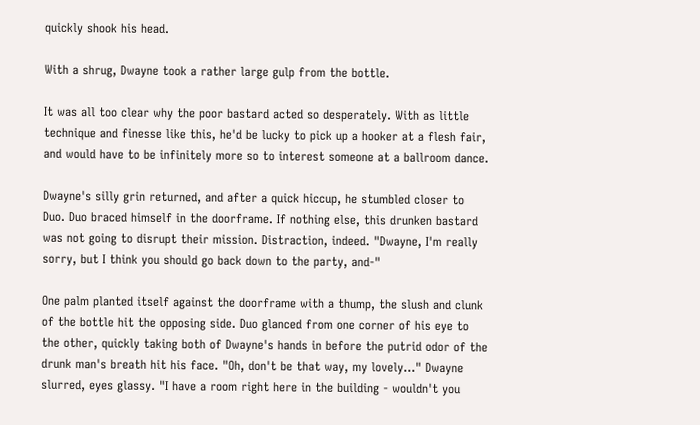quickly shook his head.

With a shrug, Dwayne took a rather large gulp from the bottle.

It was all too clear why the poor bastard acted so desperately. With as little technique and finesse like this, he'd be lucky to pick up a hooker at a flesh fair, and would have to be infinitely more so to interest someone at a ballroom dance.

Dwayne's silly grin returned, and after a quick hiccup, he stumbled closer to Duo. Duo braced himself in the doorframe. If nothing else, this drunken bastard was not going to disrupt their mission. Distraction, indeed. "Dwayne, I'm really sorry, but I think you should go back down to the party, and-"

One palm planted itself against the doorframe with a thump, the slush and clunk of the bottle hit the opposing side. Duo glanced from one corner of his eye to the other, quickly taking both of Dwayne's hands in before the putrid odor of the drunk man's breath hit his face. "Oh, don't be that way, my lovely..." Dwayne slurred, eyes glassy. "I have a room right here in the building - wouldn't you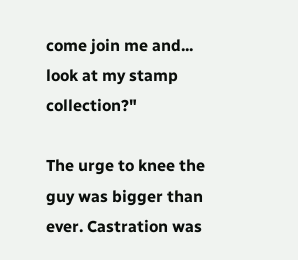come join me and... look at my stamp collection?"

The urge to knee the guy was bigger than ever. Castration was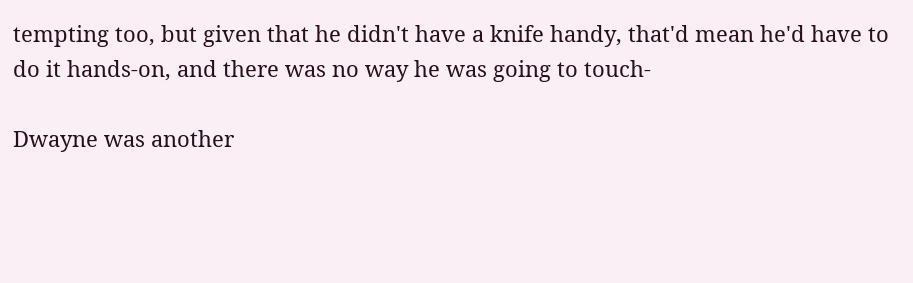tempting too, but given that he didn't have a knife handy, that'd mean he'd have to do it hands-on, and there was no way he was going to touch-

Dwayne was another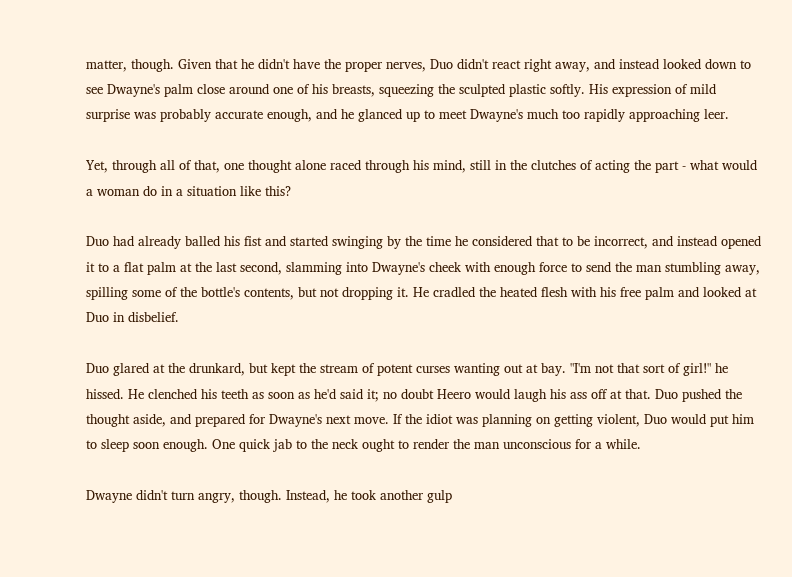matter, though. Given that he didn't have the proper nerves, Duo didn't react right away, and instead looked down to see Dwayne's palm close around one of his breasts, squeezing the sculpted plastic softly. His expression of mild surprise was probably accurate enough, and he glanced up to meet Dwayne's much too rapidly approaching leer.

Yet, through all of that, one thought alone raced through his mind, still in the clutches of acting the part - what would a woman do in a situation like this?

Duo had already balled his fist and started swinging by the time he considered that to be incorrect, and instead opened it to a flat palm at the last second, slamming into Dwayne's cheek with enough force to send the man stumbling away, spilling some of the bottle's contents, but not dropping it. He cradled the heated flesh with his free palm and looked at Duo in disbelief.

Duo glared at the drunkard, but kept the stream of potent curses wanting out at bay. "I'm not that sort of girl!" he hissed. He clenched his teeth as soon as he'd said it; no doubt Heero would laugh his ass off at that. Duo pushed the thought aside, and prepared for Dwayne's next move. If the idiot was planning on getting violent, Duo would put him to sleep soon enough. One quick jab to the neck ought to render the man unconscious for a while.

Dwayne didn't turn angry, though. Instead, he took another gulp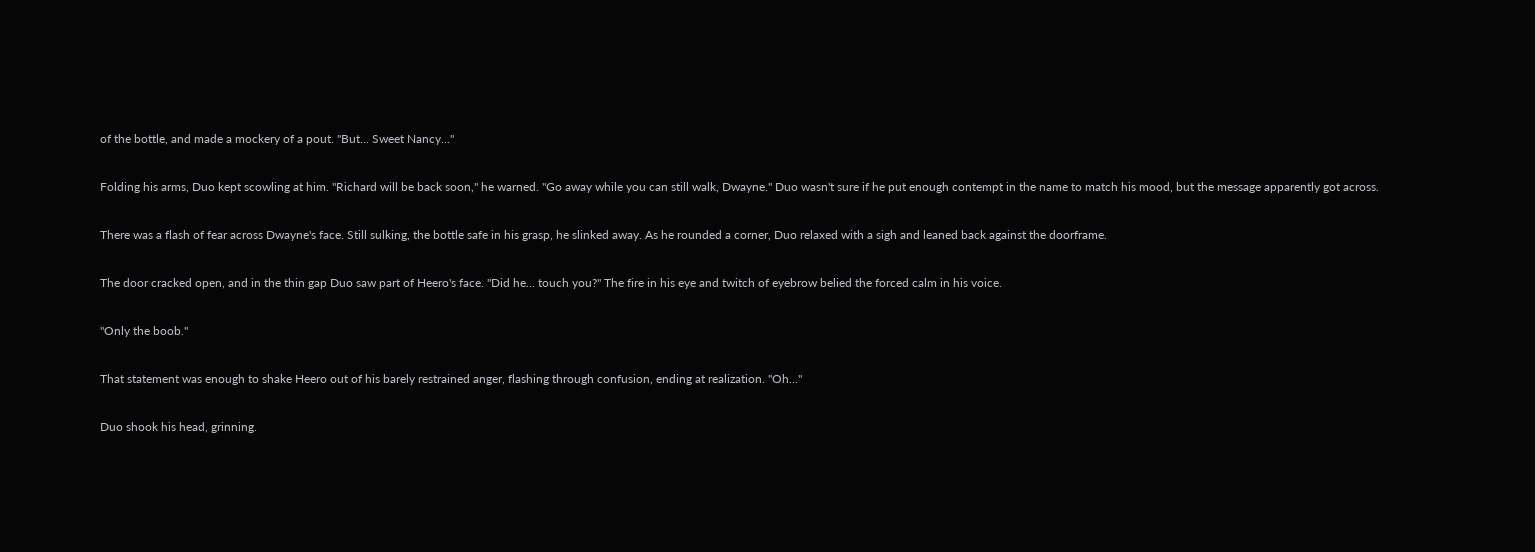of the bottle, and made a mockery of a pout. "But... Sweet Nancy..."

Folding his arms, Duo kept scowling at him. "Richard will be back soon," he warned. "Go away while you can still walk, Dwayne." Duo wasn't sure if he put enough contempt in the name to match his mood, but the message apparently got across.

There was a flash of fear across Dwayne's face. Still sulking, the bottle safe in his grasp, he slinked away. As he rounded a corner, Duo relaxed with a sigh and leaned back against the doorframe.

The door cracked open, and in the thin gap Duo saw part of Heero's face. "Did he... touch you?" The fire in his eye and twitch of eyebrow belied the forced calm in his voice.

"Only the boob."

That statement was enough to shake Heero out of his barely restrained anger, flashing through confusion, ending at realization. "Oh..."

Duo shook his head, grinning.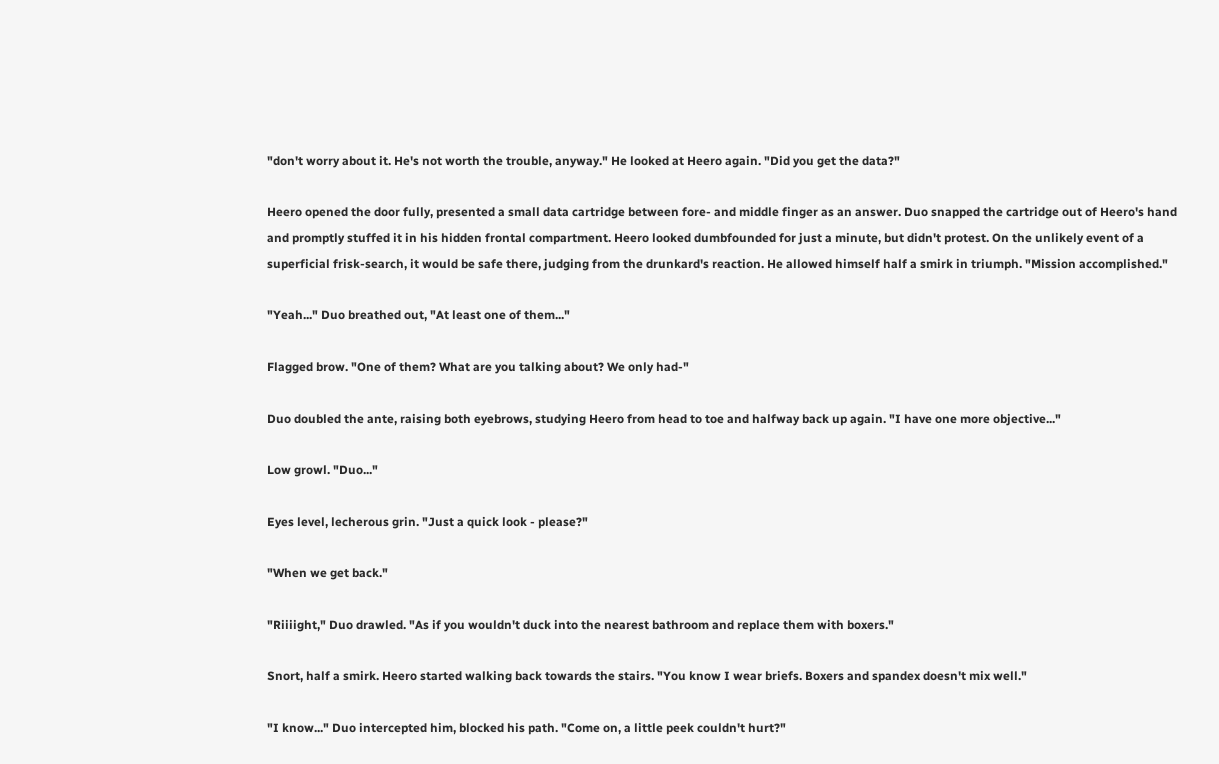"don't worry about it. He's not worth the trouble, anyway." He looked at Heero again. "Did you get the data?"

Heero opened the door fully, presented a small data cartridge between fore- and middle finger as an answer. Duo snapped the cartridge out of Heero's hand and promptly stuffed it in his hidden frontal compartment. Heero looked dumbfounded for just a minute, but didn't protest. On the unlikely event of a superficial frisk-search, it would be safe there, judging from the drunkard's reaction. He allowed himself half a smirk in triumph. "Mission accomplished."

"Yeah..." Duo breathed out, "At least one of them..."

Flagged brow. "One of them? What are you talking about? We only had-"

Duo doubled the ante, raising both eyebrows, studying Heero from head to toe and halfway back up again. "I have one more objective..."

Low growl. "Duo..."

Eyes level, lecherous grin. "Just a quick look - please?"

"When we get back."

"Riiiight," Duo drawled. "As if you wouldn't duck into the nearest bathroom and replace them with boxers."

Snort, half a smirk. Heero started walking back towards the stairs. "You know I wear briefs. Boxers and spandex doesn't mix well."

"I know..." Duo intercepted him, blocked his path. "Come on, a little peek couldn't hurt?"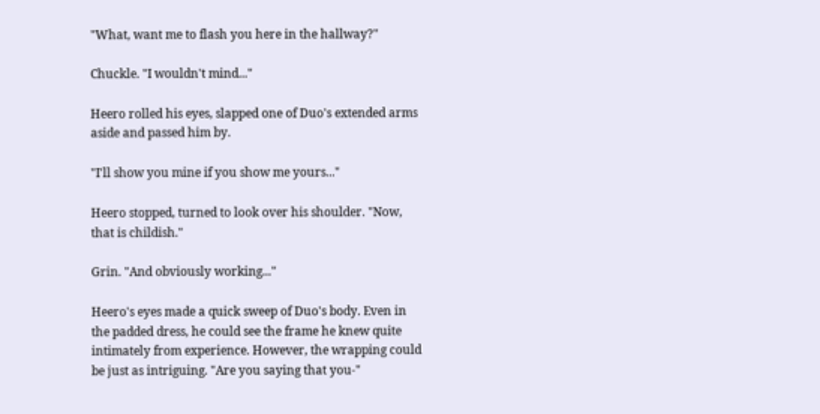"What, want me to flash you here in the hallway?"

Chuckle. "I wouldn't mind..."

Heero rolled his eyes, slapped one of Duo's extended arms aside and passed him by.

"I'll show you mine if you show me yours..."

Heero stopped, turned to look over his shoulder. "Now, that is childish."

Grin. "And obviously working..."

Heero's eyes made a quick sweep of Duo's body. Even in the padded dress, he could see the frame he knew quite intimately from experience. However, the wrapping could be just as intriguing. "Are you saying that you-"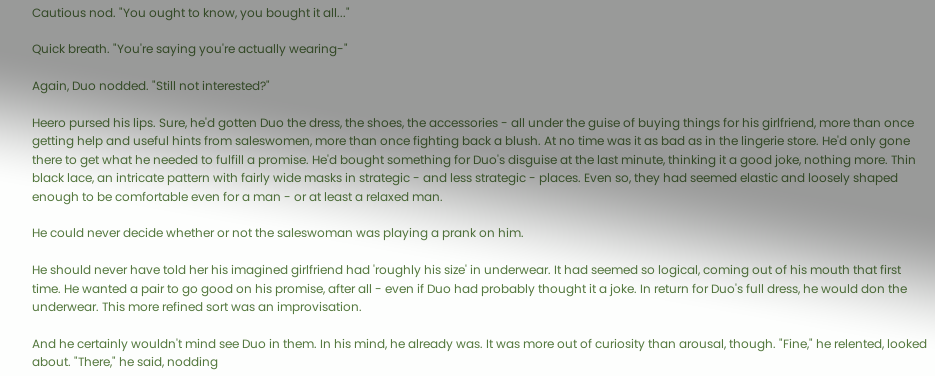Cautious nod. "You ought to know, you bought it all..."

Quick breath. "You're saying you're actually wearing-"

Again, Duo nodded. "Still not interested?"

Heero pursed his lips. Sure, he'd gotten Duo the dress, the shoes, the accessories - all under the guise of buying things for his girlfriend, more than once getting help and useful hints from saleswomen, more than once fighting back a blush. At no time was it as bad as in the lingerie store. He'd only gone there to get what he needed to fulfill a promise. He'd bought something for Duo's disguise at the last minute, thinking it a good joke, nothing more. Thin black lace, an intricate pattern with fairly wide masks in strategic - and less strategic - places. Even so, they had seemed elastic and loosely shaped enough to be comfortable even for a man - or at least a relaxed man.

He could never decide whether or not the saleswoman was playing a prank on him.

He should never have told her his imagined girlfriend had 'roughly his size' in underwear. It had seemed so logical, coming out of his mouth that first time. He wanted a pair to go good on his promise, after all - even if Duo had probably thought it a joke. In return for Duo's full dress, he would don the underwear. This more refined sort was an improvisation.

And he certainly wouldn't mind see Duo in them. In his mind, he already was. It was more out of curiosity than arousal, though. "Fine," he relented, looked about. "There," he said, nodding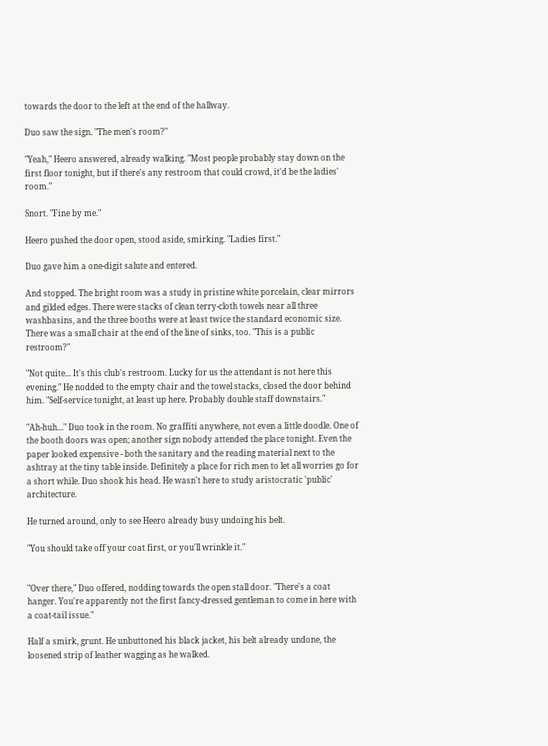towards the door to the left at the end of the hallway.

Duo saw the sign. "The men's room?"

"Yeah," Heero answered, already walking. "Most people probably stay down on the first floor tonight, but if there's any restroom that could crowd, it'd be the ladies' room."

Snort. "Fine by me."

Heero pushed the door open, stood aside, smirking. "Ladies first."

Duo gave him a one-digit salute and entered.

And stopped. The bright room was a study in pristine white porcelain, clear mirrors and gilded edges. There were stacks of clean terry-cloth towels near all three washbasins, and the three booths were at least twice the standard economic size. There was a small chair at the end of the line of sinks, too. "This is a public restroom?"

"Not quite... It's this club's restroom. Lucky for us the attendant is not here this evening." He nodded to the empty chair and the towel stacks, closed the door behind him. "Self-service tonight, at least up here. Probably double staff downstairs."

"Ah-huh..." Duo took in the room. No graffiti anywhere, not even a little doodle. One of the booth doors was open; another sign nobody attended the place tonight. Even the paper looked expensive - both the sanitary and the reading material next to the ashtray at the tiny table inside. Definitely a place for rich men to let all worries go for a short while. Duo shook his head. He wasn't here to study aristocratic 'public' architecture.

He turned around, only to see Heero already busy undoing his belt.

"You should take off your coat first, or you'll wrinkle it."


"Over there," Duo offered, nodding towards the open stall door. "There's a coat hanger. You're apparently not the first fancy-dressed gentleman to come in here with a coat-tail issue."

Half a smirk, grunt. He unbuttoned his black jacket, his belt already undone, the loosened strip of leather wagging as he walked.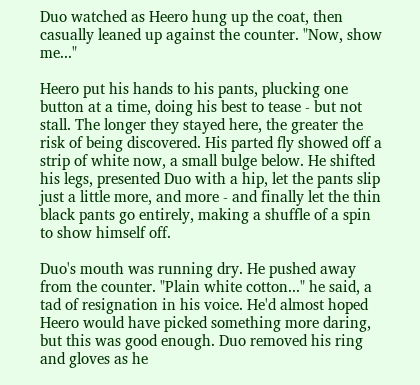Duo watched as Heero hung up the coat, then casually leaned up against the counter. "Now, show me..."

Heero put his hands to his pants, plucking one button at a time, doing his best to tease - but not stall. The longer they stayed here, the greater the risk of being discovered. His parted fly showed off a strip of white now, a small bulge below. He shifted his legs, presented Duo with a hip, let the pants slip just a little more, and more - and finally let the thin black pants go entirely, making a shuffle of a spin to show himself off.

Duo's mouth was running dry. He pushed away from the counter. "Plain white cotton..." he said, a tad of resignation in his voice. He'd almost hoped Heero would have picked something more daring, but this was good enough. Duo removed his ring and gloves as he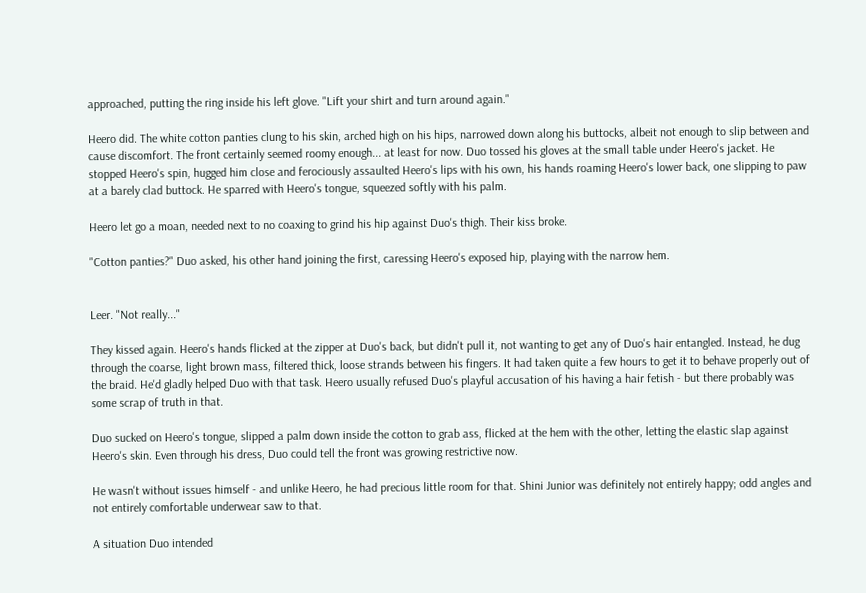approached, putting the ring inside his left glove. "Lift your shirt and turn around again."

Heero did. The white cotton panties clung to his skin, arched high on his hips, narrowed down along his buttocks, albeit not enough to slip between and cause discomfort. The front certainly seemed roomy enough... at least for now. Duo tossed his gloves at the small table under Heero's jacket. He stopped Heero's spin, hugged him close and ferociously assaulted Heero's lips with his own, his hands roaming Heero's lower back, one slipping to paw at a barely clad buttock. He sparred with Heero's tongue, squeezed softly with his palm.

Heero let go a moan, needed next to no coaxing to grind his hip against Duo's thigh. Their kiss broke.

"Cotton panties?" Duo asked, his other hand joining the first, caressing Heero's exposed hip, playing with the narrow hem.


Leer. "Not really..."

They kissed again. Heero's hands flicked at the zipper at Duo's back, but didn't pull it, not wanting to get any of Duo's hair entangled. Instead, he dug through the coarse, light brown mass, filtered thick, loose strands between his fingers. It had taken quite a few hours to get it to behave properly out of the braid. He'd gladly helped Duo with that task. Heero usually refused Duo's playful accusation of his having a hair fetish - but there probably was some scrap of truth in that.

Duo sucked on Heero's tongue, slipped a palm down inside the cotton to grab ass, flicked at the hem with the other, letting the elastic slap against Heero's skin. Even through his dress, Duo could tell the front was growing restrictive now.

He wasn't without issues himself - and unlike Heero, he had precious little room for that. Shini Junior was definitely not entirely happy; odd angles and not entirely comfortable underwear saw to that.

A situation Duo intended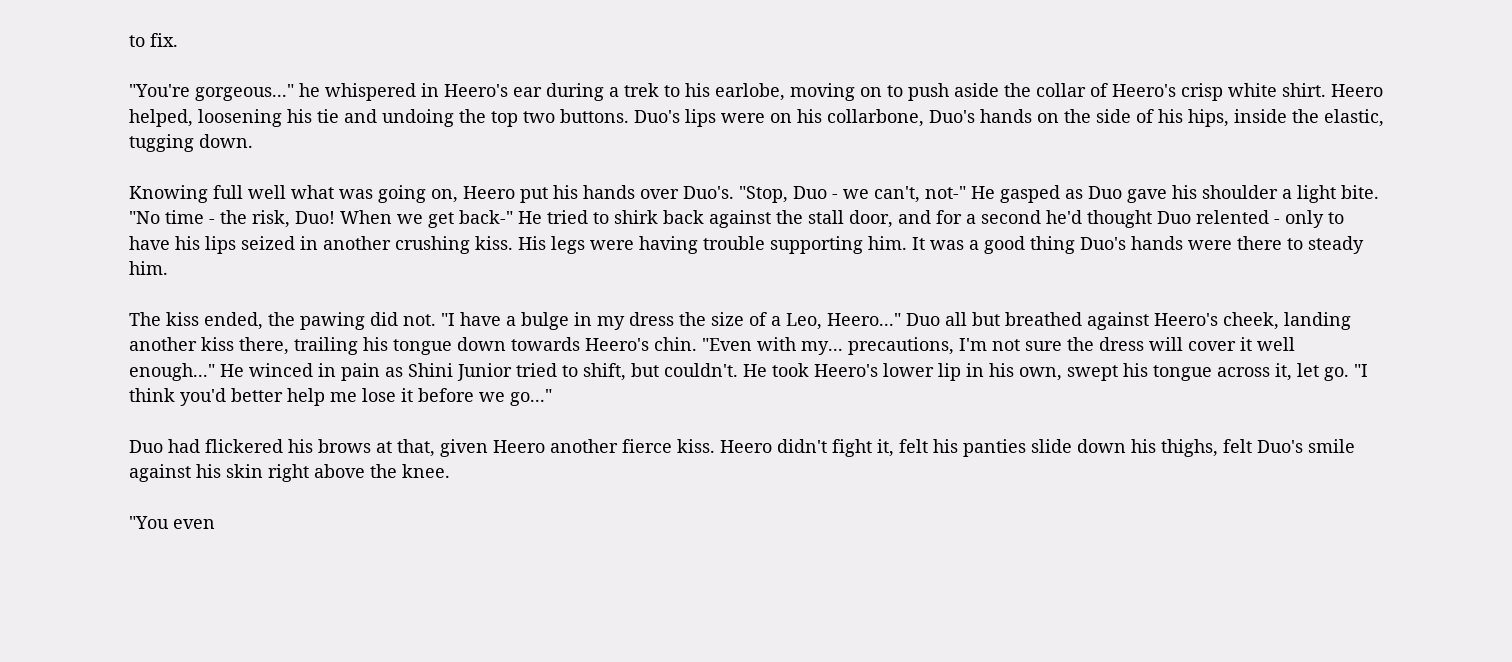to fix.

"You're gorgeous..." he whispered in Heero's ear during a trek to his earlobe, moving on to push aside the collar of Heero's crisp white shirt. Heero helped, loosening his tie and undoing the top two buttons. Duo's lips were on his collarbone, Duo's hands on the side of his hips, inside the elastic, tugging down.

Knowing full well what was going on, Heero put his hands over Duo's. "Stop, Duo - we can't, not-" He gasped as Duo gave his shoulder a light bite. "No time - the risk, Duo! When we get back-" He tried to shirk back against the stall door, and for a second he'd thought Duo relented - only to have his lips seized in another crushing kiss. His legs were having trouble supporting him. It was a good thing Duo's hands were there to steady him.

The kiss ended, the pawing did not. "I have a bulge in my dress the size of a Leo, Heero..." Duo all but breathed against Heero's cheek, landing another kiss there, trailing his tongue down towards Heero's chin. "Even with my... precautions, I'm not sure the dress will cover it well enough..." He winced in pain as Shini Junior tried to shift, but couldn't. He took Heero's lower lip in his own, swept his tongue across it, let go. "I think you'd better help me lose it before we go..."

Duo had flickered his brows at that, given Heero another fierce kiss. Heero didn't fight it, felt his panties slide down his thighs, felt Duo's smile against his skin right above the knee.

"You even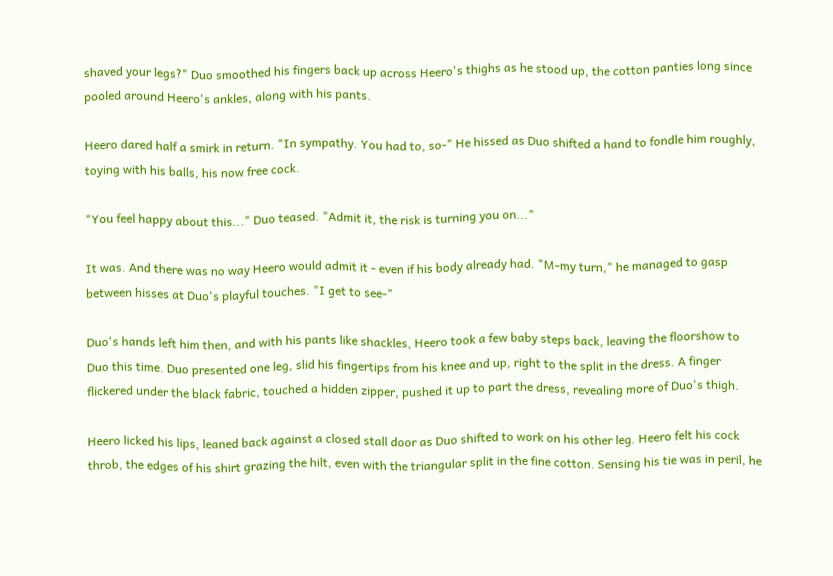shaved your legs?" Duo smoothed his fingers back up across Heero's thighs as he stood up, the cotton panties long since pooled around Heero's ankles, along with his pants.

Heero dared half a smirk in return. "In sympathy. You had to, so-" He hissed as Duo shifted a hand to fondle him roughly, toying with his balls, his now free cock.

"You feel happy about this..." Duo teased. "Admit it, the risk is turning you on..."

It was. And there was no way Heero would admit it - even if his body already had. "M-my turn," he managed to gasp between hisses at Duo's playful touches. "I get to see-"

Duo's hands left him then, and with his pants like shackles, Heero took a few baby steps back, leaving the floorshow to Duo this time. Duo presented one leg, slid his fingertips from his knee and up, right to the split in the dress. A finger flickered under the black fabric, touched a hidden zipper, pushed it up to part the dress, revealing more of Duo's thigh.

Heero licked his lips, leaned back against a closed stall door as Duo shifted to work on his other leg. Heero felt his cock throb, the edges of his shirt grazing the hilt, even with the triangular split in the fine cotton. Sensing his tie was in peril, he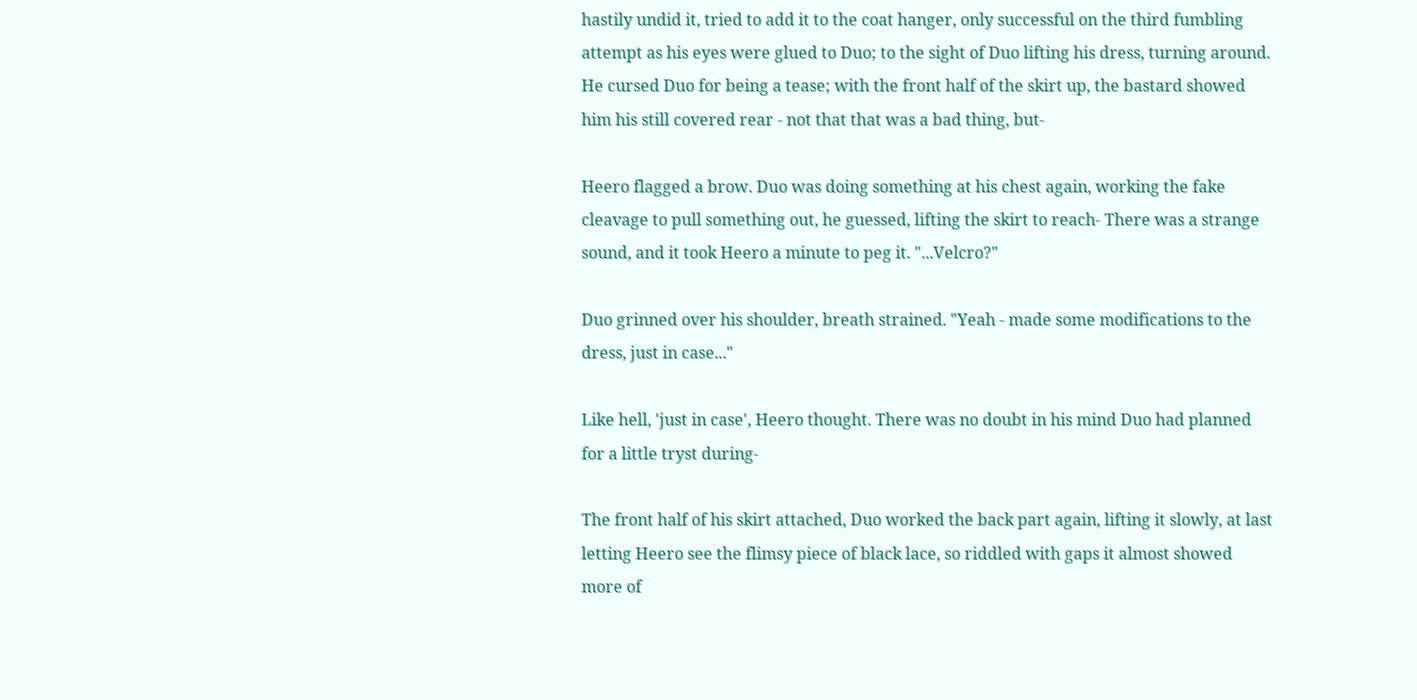hastily undid it, tried to add it to the coat hanger, only successful on the third fumbling attempt as his eyes were glued to Duo; to the sight of Duo lifting his dress, turning around. He cursed Duo for being a tease; with the front half of the skirt up, the bastard showed him his still covered rear - not that that was a bad thing, but-

Heero flagged a brow. Duo was doing something at his chest again, working the fake cleavage to pull something out, he guessed, lifting the skirt to reach- There was a strange sound, and it took Heero a minute to peg it. "...Velcro?"

Duo grinned over his shoulder, breath strained. "Yeah - made some modifications to the dress, just in case..."

Like hell, 'just in case', Heero thought. There was no doubt in his mind Duo had planned for a little tryst during-

The front half of his skirt attached, Duo worked the back part again, lifting it slowly, at last letting Heero see the flimsy piece of black lace, so riddled with gaps it almost showed more of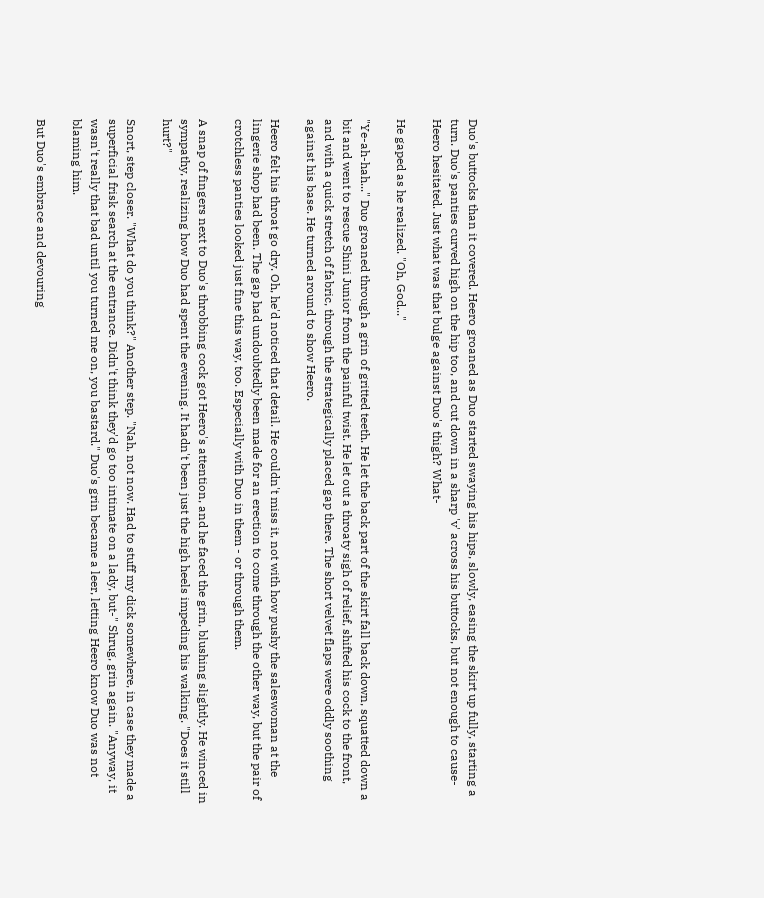Duo's buttocks than it covered. Heero groaned as Duo started swaying his hips, slowly, easing the skirt up fully, starting a turn. Duo's panties curved high on the hip too, and cut down in a sharp 'v' across his buttocks, but not enough to cause- Heero hesitated. Just what was that bulge against Duo's thigh? What-

He gaped as he realized. "Oh, God..."

"Ye-ah-hah..." Duo groaned through a grin of gritted teeth. He let the back part of the skirt fall back down, squatted down a bit and went to rescue Shini Junior from the painful twist. He let out a throaty sigh of relief, shifted his cock to the front, and with a quick stretch of fabric, through the strategically placed gap there. The short velvet flaps were oddly soothing against his base. He turned around to show Heero.

Heero felt his throat go dry. Oh, he'd noticed that detail. He couldn't miss it, not with how pushy the saleswoman at the lingerie shop had been. The gap had undoubtedly been made for an erection to come through the other way, but the pair of crotchless panties looked just fine this way, too. Especially with Duo in them - or through them.

A snap of fingers next to Duo's throbbing cock got Heero's attention, and he faced the grin, blushing slightly. He winced in sympathy, realizing how Duo had spent the evening. It hadn't been just the high heels impeding his walking. "Does it still hurt?"

Snort, step closer. "What do you think?" Another step. "Nah, not now. Had to stuff my dick somewhere, in case they made a superficial frisk search at the entrance. Didn't think they'd go too intimate on a lady, but-" Shrug, grin again. "Anyway, it wasn't really that bad until you turned me on, you bastard." Duo's grin became a leer, letting Heero know Duo was not blaming him.

But Duo's embrace and devouring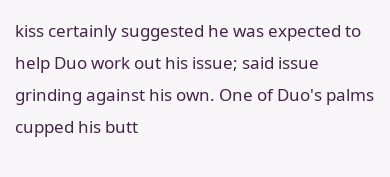kiss certainly suggested he was expected to help Duo work out his issue; said issue grinding against his own. One of Duo's palms cupped his butt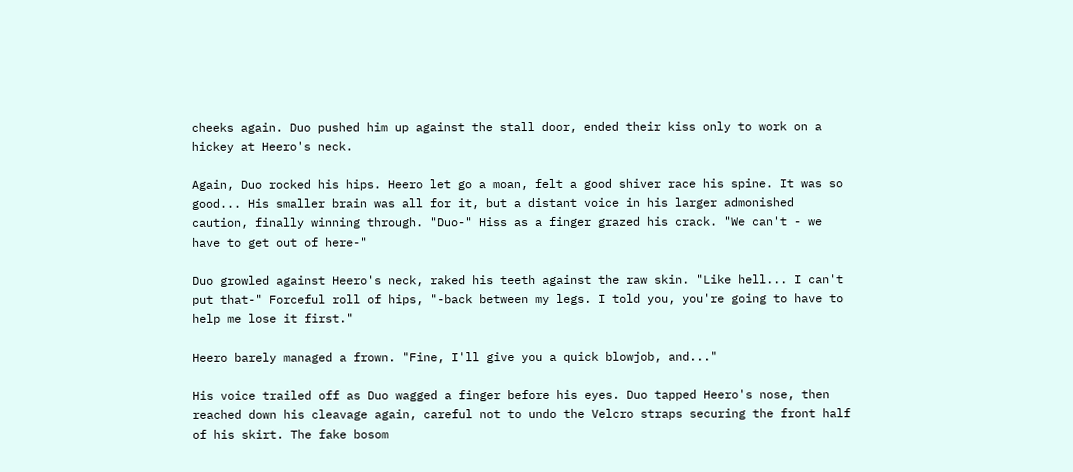cheeks again. Duo pushed him up against the stall door, ended their kiss only to work on a hickey at Heero's neck.

Again, Duo rocked his hips. Heero let go a moan, felt a good shiver race his spine. It was so good... His smaller brain was all for it, but a distant voice in his larger admonished caution, finally winning through. "Duo-" Hiss as a finger grazed his crack. "We can't - we have to get out of here-"

Duo growled against Heero's neck, raked his teeth against the raw skin. "Like hell... I can't put that-" Forceful roll of hips, "-back between my legs. I told you, you're going to have to help me lose it first."

Heero barely managed a frown. "Fine, I'll give you a quick blowjob, and..."

His voice trailed off as Duo wagged a finger before his eyes. Duo tapped Heero's nose, then reached down his cleavage again, careful not to undo the Velcro straps securing the front half of his skirt. The fake bosom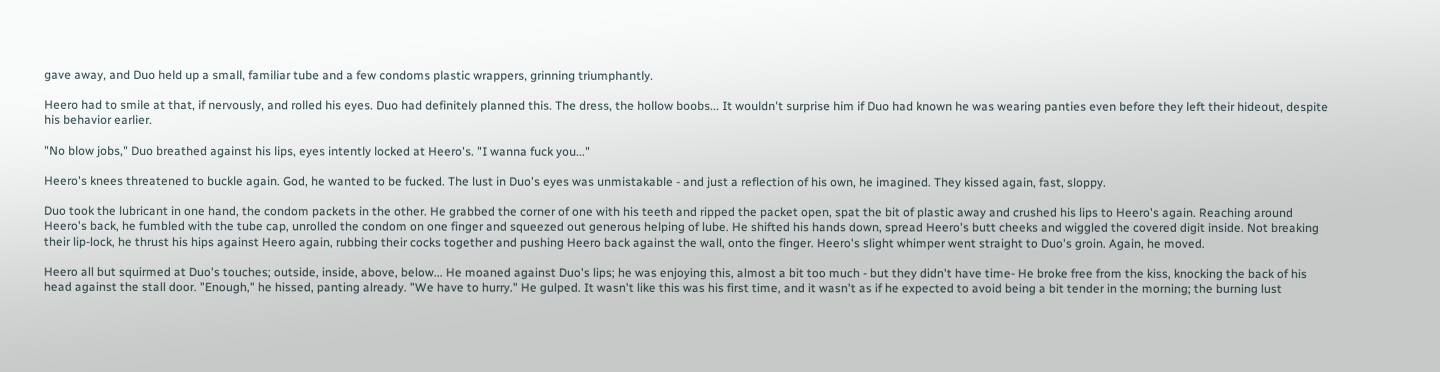gave away, and Duo held up a small, familiar tube and a few condoms plastic wrappers, grinning triumphantly.

Heero had to smile at that, if nervously, and rolled his eyes. Duo had definitely planned this. The dress, the hollow boobs... It wouldn't surprise him if Duo had known he was wearing panties even before they left their hideout, despite his behavior earlier.

"No blow jobs," Duo breathed against his lips, eyes intently locked at Heero's. "I wanna fuck you..."

Heero's knees threatened to buckle again. God, he wanted to be fucked. The lust in Duo's eyes was unmistakable - and just a reflection of his own, he imagined. They kissed again, fast, sloppy.

Duo took the lubricant in one hand, the condom packets in the other. He grabbed the corner of one with his teeth and ripped the packet open, spat the bit of plastic away and crushed his lips to Heero's again. Reaching around Heero's back, he fumbled with the tube cap, unrolled the condom on one finger and squeezed out generous helping of lube. He shifted his hands down, spread Heero's butt cheeks and wiggled the covered digit inside. Not breaking their lip-lock, he thrust his hips against Heero again, rubbing their cocks together and pushing Heero back against the wall, onto the finger. Heero's slight whimper went straight to Duo's groin. Again, he moved.

Heero all but squirmed at Duo's touches; outside, inside, above, below... He moaned against Duo's lips; he was enjoying this, almost a bit too much - but they didn't have time- He broke free from the kiss, knocking the back of his head against the stall door. "Enough," he hissed, panting already. "We have to hurry." He gulped. It wasn't like this was his first time, and it wasn't as if he expected to avoid being a bit tender in the morning; the burning lust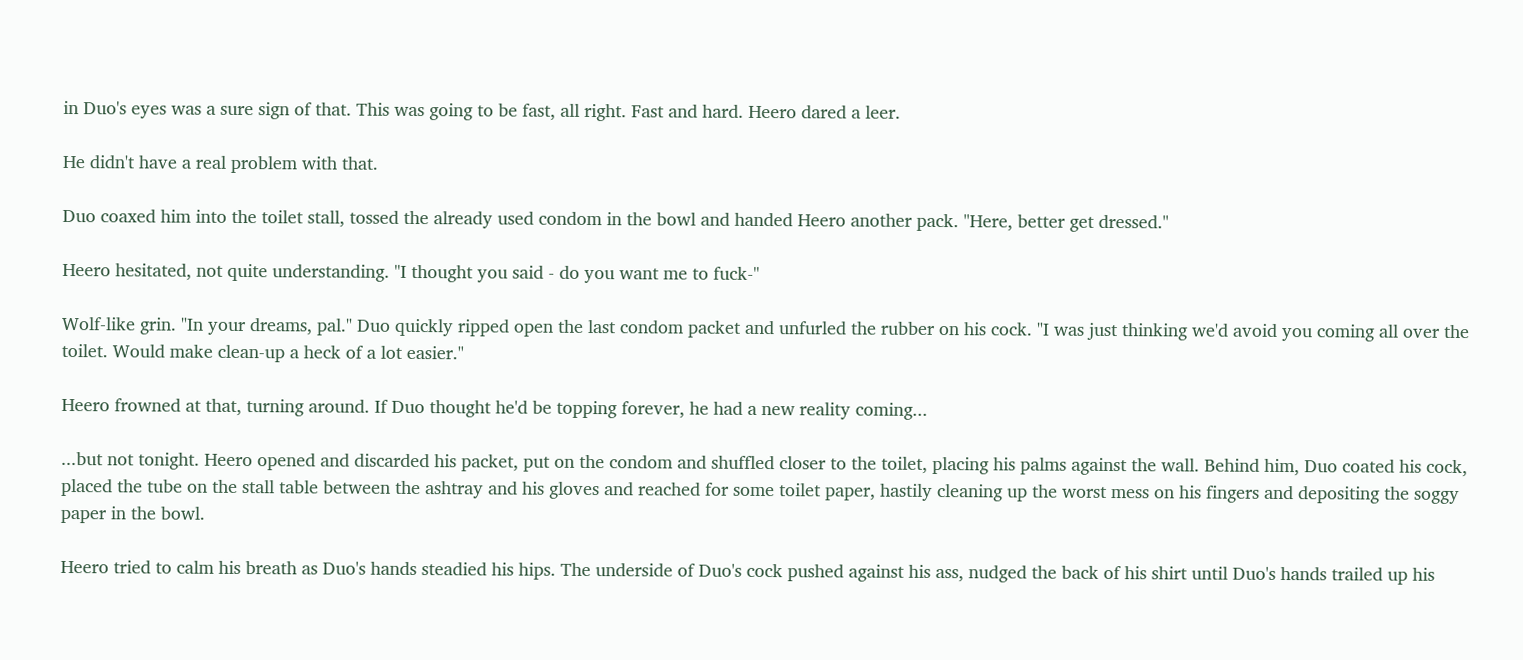in Duo's eyes was a sure sign of that. This was going to be fast, all right. Fast and hard. Heero dared a leer.

He didn't have a real problem with that.

Duo coaxed him into the toilet stall, tossed the already used condom in the bowl and handed Heero another pack. "Here, better get dressed."

Heero hesitated, not quite understanding. "I thought you said - do you want me to fuck-"

Wolf-like grin. "In your dreams, pal." Duo quickly ripped open the last condom packet and unfurled the rubber on his cock. "I was just thinking we'd avoid you coming all over the toilet. Would make clean-up a heck of a lot easier."

Heero frowned at that, turning around. If Duo thought he'd be topping forever, he had a new reality coming...

...but not tonight. Heero opened and discarded his packet, put on the condom and shuffled closer to the toilet, placing his palms against the wall. Behind him, Duo coated his cock, placed the tube on the stall table between the ashtray and his gloves and reached for some toilet paper, hastily cleaning up the worst mess on his fingers and depositing the soggy paper in the bowl.

Heero tried to calm his breath as Duo's hands steadied his hips. The underside of Duo's cock pushed against his ass, nudged the back of his shirt until Duo's hands trailed up his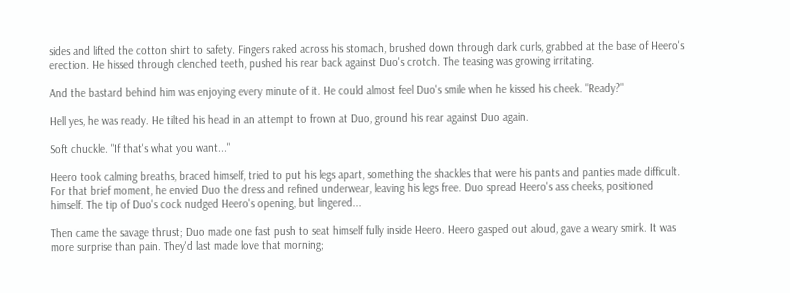sides and lifted the cotton shirt to safety. Fingers raked across his stomach, brushed down through dark curls, grabbed at the base of Heero's erection. He hissed through clenched teeth, pushed his rear back against Duo's crotch. The teasing was growing irritating.

And the bastard behind him was enjoying every minute of it. He could almost feel Duo's smile when he kissed his cheek. "Ready?"

Hell yes, he was ready. He tilted his head in an attempt to frown at Duo, ground his rear against Duo again.

Soft chuckle. "If that's what you want..."

Heero took calming breaths, braced himself, tried to put his legs apart, something the shackles that were his pants and panties made difficult. For that brief moment, he envied Duo the dress and refined underwear, leaving his legs free. Duo spread Heero's ass cheeks, positioned himself. The tip of Duo's cock nudged Heero's opening, but lingered...

Then came the savage thrust; Duo made one fast push to seat himself fully inside Heero. Heero gasped out aloud, gave a weary smirk. It was more surprise than pain. They'd last made love that morning;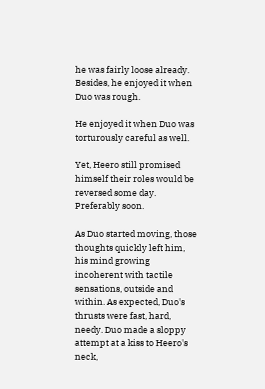he was fairly loose already. Besides, he enjoyed it when Duo was rough.

He enjoyed it when Duo was torturously careful as well.

Yet, Heero still promised himself their roles would be reversed some day. Preferably soon.

As Duo started moving, those thoughts quickly left him, his mind growing incoherent with tactile sensations, outside and within. As expected, Duo's thrusts were fast, hard, needy. Duo made a sloppy attempt at a kiss to Heero's neck,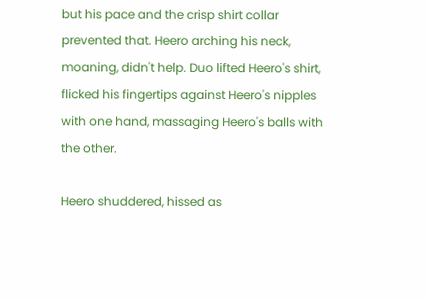but his pace and the crisp shirt collar prevented that. Heero arching his neck, moaning, didn't help. Duo lifted Heero's shirt, flicked his fingertips against Heero's nipples with one hand, massaging Heero's balls with the other.

Heero shuddered, hissed as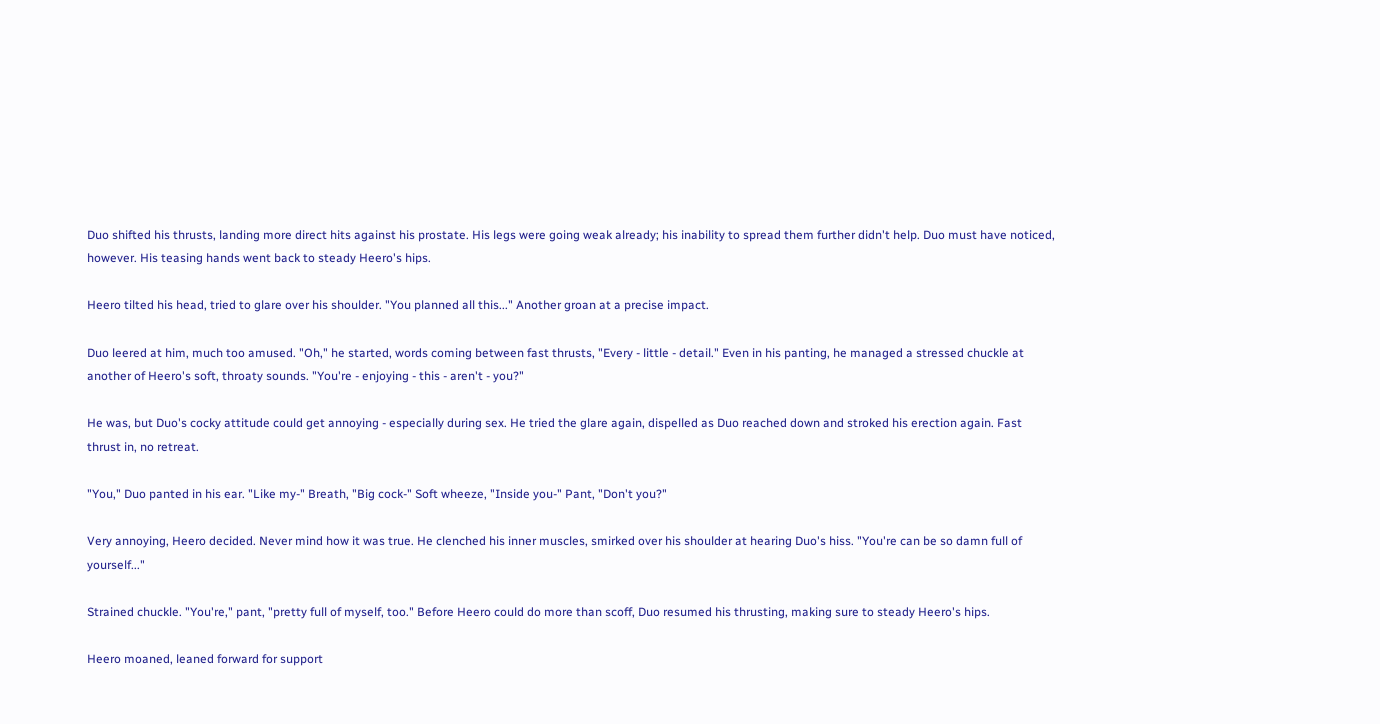Duo shifted his thrusts, landing more direct hits against his prostate. His legs were going weak already; his inability to spread them further didn't help. Duo must have noticed, however. His teasing hands went back to steady Heero's hips.

Heero tilted his head, tried to glare over his shoulder. "You planned all this..." Another groan at a precise impact.

Duo leered at him, much too amused. "Oh," he started, words coming between fast thrusts, "Every - little - detail." Even in his panting, he managed a stressed chuckle at another of Heero's soft, throaty sounds. "You're - enjoying - this - aren't - you?"

He was, but Duo's cocky attitude could get annoying - especially during sex. He tried the glare again, dispelled as Duo reached down and stroked his erection again. Fast thrust in, no retreat.

"You," Duo panted in his ear. "Like my-" Breath, "Big cock-" Soft wheeze, "Inside you-" Pant, "Don't you?"

Very annoying, Heero decided. Never mind how it was true. He clenched his inner muscles, smirked over his shoulder at hearing Duo's hiss. "You're can be so damn full of yourself..."

Strained chuckle. "You're," pant, "pretty full of myself, too." Before Heero could do more than scoff, Duo resumed his thrusting, making sure to steady Heero's hips.

Heero moaned, leaned forward for support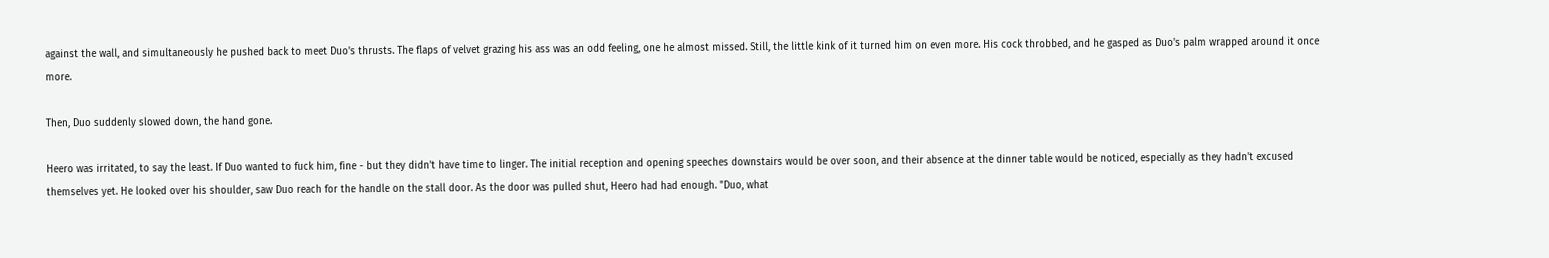against the wall, and simultaneously he pushed back to meet Duo's thrusts. The flaps of velvet grazing his ass was an odd feeling, one he almost missed. Still, the little kink of it turned him on even more. His cock throbbed, and he gasped as Duo's palm wrapped around it once more.

Then, Duo suddenly slowed down, the hand gone.

Heero was irritated, to say the least. If Duo wanted to fuck him, fine - but they didn't have time to linger. The initial reception and opening speeches downstairs would be over soon, and their absence at the dinner table would be noticed, especially as they hadn't excused themselves yet. He looked over his shoulder, saw Duo reach for the handle on the stall door. As the door was pulled shut, Heero had had enough. "Duo, what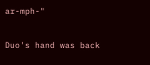ar-mph-"

Duo's hand was back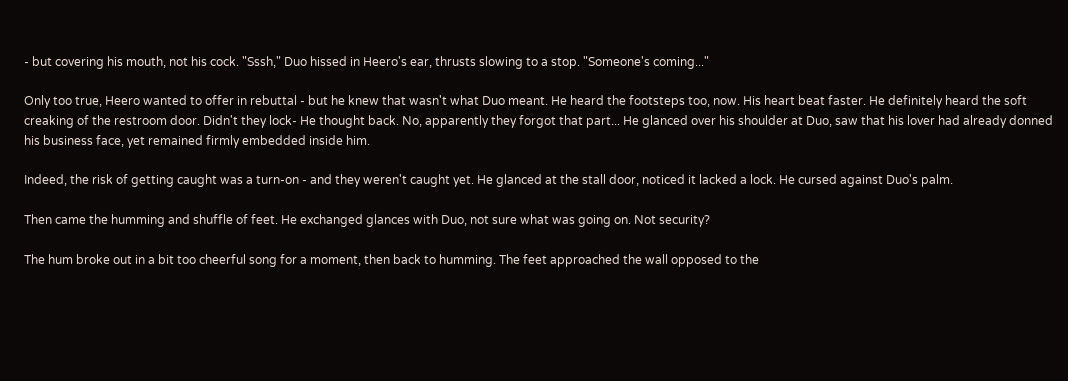- but covering his mouth, not his cock. "Sssh," Duo hissed in Heero's ear, thrusts slowing to a stop. "Someone's coming..."

Only too true, Heero wanted to offer in rebuttal - but he knew that wasn't what Duo meant. He heard the footsteps too, now. His heart beat faster. He definitely heard the soft creaking of the restroom door. Didn't they lock- He thought back. No, apparently they forgot that part... He glanced over his shoulder at Duo, saw that his lover had already donned his business face, yet remained firmly embedded inside him.

Indeed, the risk of getting caught was a turn-on - and they weren't caught yet. He glanced at the stall door, noticed it lacked a lock. He cursed against Duo's palm.

Then came the humming and shuffle of feet. He exchanged glances with Duo, not sure what was going on. Not security?

The hum broke out in a bit too cheerful song for a moment, then back to humming. The feet approached the wall opposed to the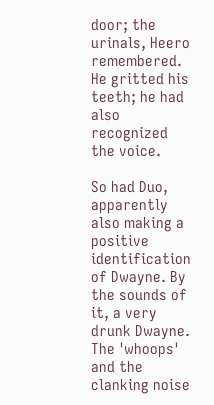door; the urinals, Heero remembered. He gritted his teeth; he had also recognized the voice.

So had Duo, apparently also making a positive identification of Dwayne. By the sounds of it, a very drunk Dwayne. The 'whoops' and the clanking noise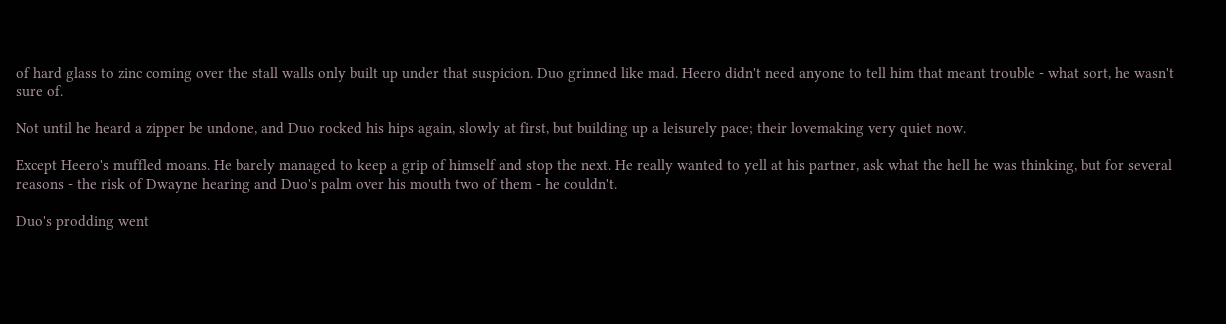of hard glass to zinc coming over the stall walls only built up under that suspicion. Duo grinned like mad. Heero didn't need anyone to tell him that meant trouble - what sort, he wasn't sure of.

Not until he heard a zipper be undone, and Duo rocked his hips again, slowly at first, but building up a leisurely pace; their lovemaking very quiet now.

Except Heero's muffled moans. He barely managed to keep a grip of himself and stop the next. He really wanted to yell at his partner, ask what the hell he was thinking, but for several reasons - the risk of Dwayne hearing and Duo's palm over his mouth two of them - he couldn't.

Duo's prodding went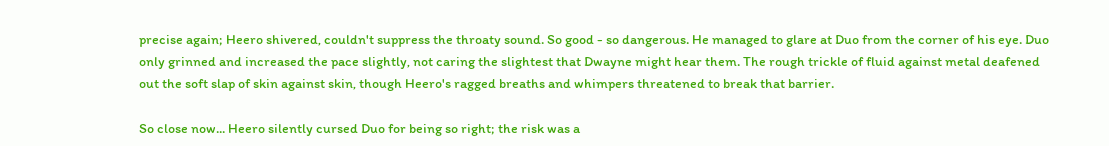precise again; Heero shivered, couldn't suppress the throaty sound. So good - so dangerous. He managed to glare at Duo from the corner of his eye. Duo only grinned and increased the pace slightly, not caring the slightest that Dwayne might hear them. The rough trickle of fluid against metal deafened out the soft slap of skin against skin, though Heero's ragged breaths and whimpers threatened to break that barrier.

So close now... Heero silently cursed Duo for being so right; the risk was a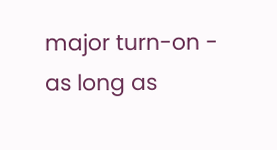major turn-on - as long as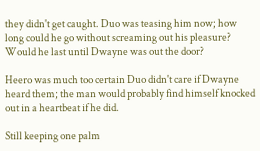they didn't get caught. Duo was teasing him now; how long could he go without screaming out his pleasure? Would he last until Dwayne was out the door?

Heero was much too certain Duo didn't care if Dwayne heard them; the man would probably find himself knocked out in a heartbeat if he did.

Still keeping one palm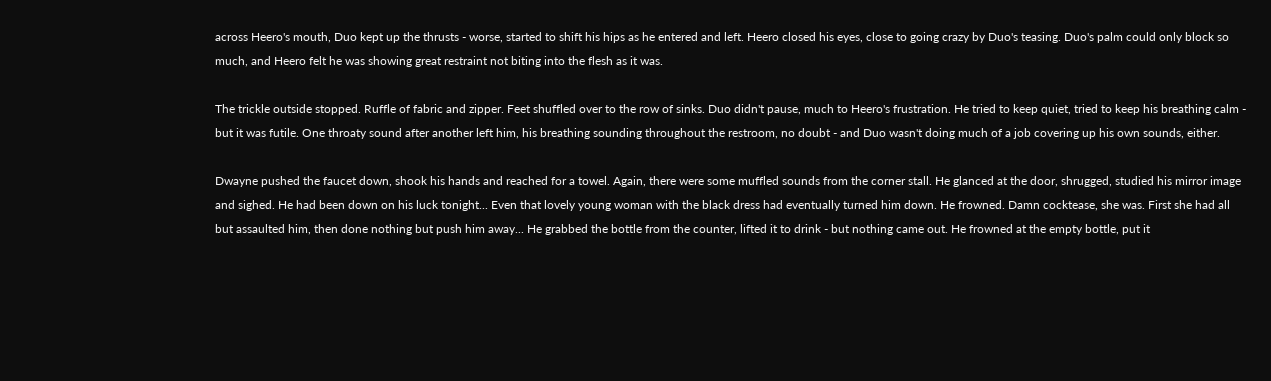across Heero's mouth, Duo kept up the thrusts - worse, started to shift his hips as he entered and left. Heero closed his eyes, close to going crazy by Duo's teasing. Duo's palm could only block so much, and Heero felt he was showing great restraint not biting into the flesh as it was.

The trickle outside stopped. Ruffle of fabric and zipper. Feet shuffled over to the row of sinks. Duo didn't pause, much to Heero's frustration. He tried to keep quiet, tried to keep his breathing calm - but it was futile. One throaty sound after another left him, his breathing sounding throughout the restroom, no doubt - and Duo wasn't doing much of a job covering up his own sounds, either.

Dwayne pushed the faucet down, shook his hands and reached for a towel. Again, there were some muffled sounds from the corner stall. He glanced at the door, shrugged, studied his mirror image and sighed. He had been down on his luck tonight... Even that lovely young woman with the black dress had eventually turned him down. He frowned. Damn cocktease, she was. First she had all but assaulted him, then done nothing but push him away... He grabbed the bottle from the counter, lifted it to drink - but nothing came out. He frowned at the empty bottle, put it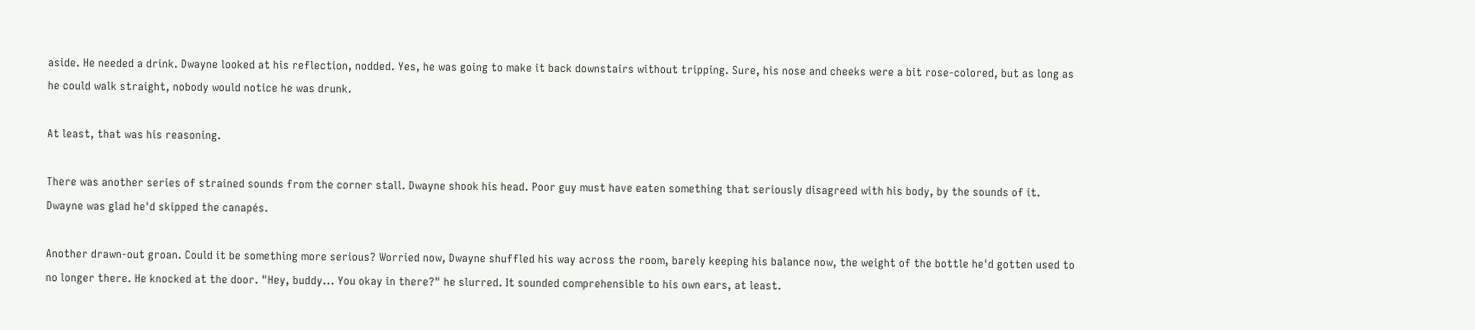aside. He needed a drink. Dwayne looked at his reflection, nodded. Yes, he was going to make it back downstairs without tripping. Sure, his nose and cheeks were a bit rose-colored, but as long as he could walk straight, nobody would notice he was drunk.

At least, that was his reasoning.

There was another series of strained sounds from the corner stall. Dwayne shook his head. Poor guy must have eaten something that seriously disagreed with his body, by the sounds of it. Dwayne was glad he'd skipped the canapés.

Another drawn-out groan. Could it be something more serious? Worried now, Dwayne shuffled his way across the room, barely keeping his balance now, the weight of the bottle he'd gotten used to no longer there. He knocked at the door. "Hey, buddy... You okay in there?" he slurred. It sounded comprehensible to his own ears, at least.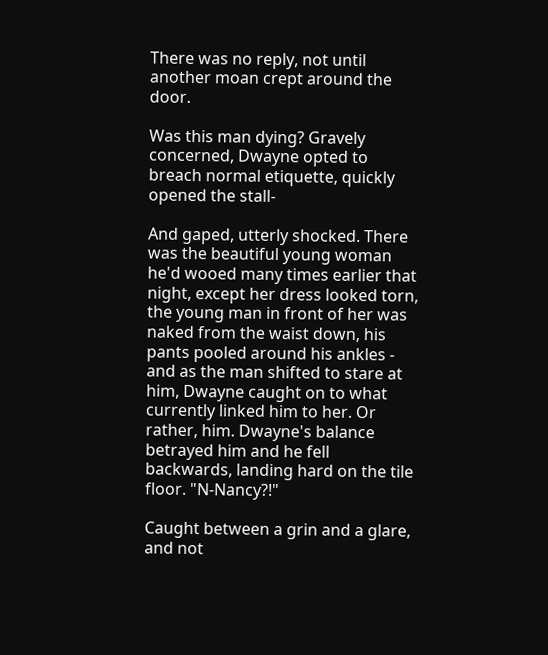There was no reply, not until another moan crept around the door.

Was this man dying? Gravely concerned, Dwayne opted to breach normal etiquette, quickly opened the stall-

And gaped, utterly shocked. There was the beautiful young woman he'd wooed many times earlier that night, except her dress looked torn, the young man in front of her was naked from the waist down, his pants pooled around his ankles - and as the man shifted to stare at him, Dwayne caught on to what currently linked him to her. Or rather, him. Dwayne's balance betrayed him and he fell backwards, landing hard on the tile floor. "N-Nancy?!"

Caught between a grin and a glare, and not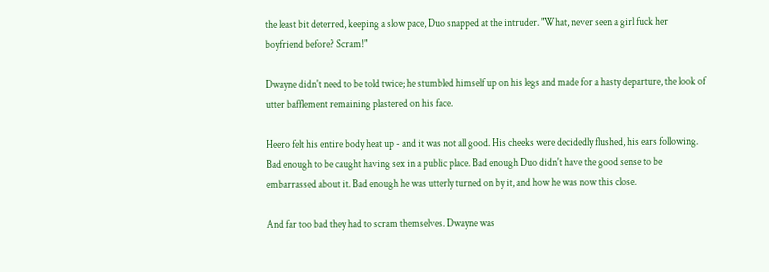the least bit deterred, keeping a slow pace, Duo snapped at the intruder. "What, never seen a girl fuck her boyfriend before? Scram!"

Dwayne didn't need to be told twice; he stumbled himself up on his legs and made for a hasty departure, the look of utter bafflement remaining plastered on his face.

Heero felt his entire body heat up - and it was not all good. His cheeks were decidedly flushed, his ears following. Bad enough to be caught having sex in a public place. Bad enough Duo didn't have the good sense to be embarrassed about it. Bad enough he was utterly turned on by it, and how he was now this close.

And far too bad they had to scram themselves. Dwayne was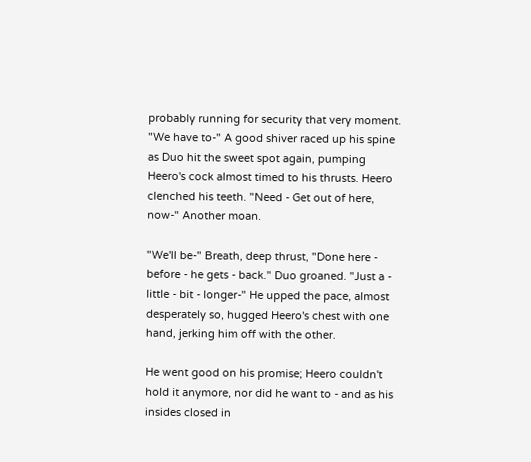probably running for security that very moment. "We have to-" A good shiver raced up his spine as Duo hit the sweet spot again, pumping Heero's cock almost timed to his thrusts. Heero clenched his teeth. "Need - Get out of here, now-" Another moan.

"We'll be-" Breath, deep thrust, "Done here - before - he gets - back." Duo groaned. "Just a - little - bit - longer-" He upped the pace, almost desperately so, hugged Heero's chest with one hand, jerking him off with the other.

He went good on his promise; Heero couldn't hold it anymore, nor did he want to - and as his insides closed in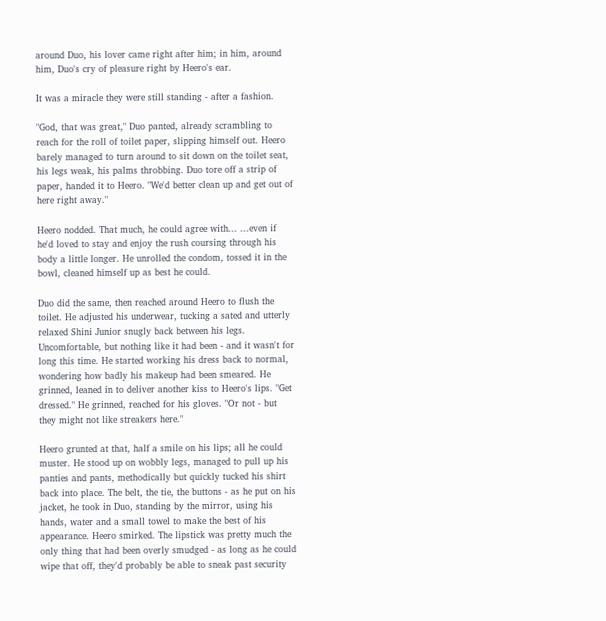around Duo, his lover came right after him; in him, around him, Duo's cry of pleasure right by Heero's ear.

It was a miracle they were still standing - after a fashion.

"God, that was great," Duo panted, already scrambling to reach for the roll of toilet paper, slipping himself out. Heero barely managed to turn around to sit down on the toilet seat, his legs weak, his palms throbbing. Duo tore off a strip of paper, handed it to Heero. "We'd better clean up and get out of here right away."

Heero nodded. That much, he could agree with... ...even if he'd loved to stay and enjoy the rush coursing through his body a little longer. He unrolled the condom, tossed it in the bowl, cleaned himself up as best he could.

Duo did the same, then reached around Heero to flush the toilet. He adjusted his underwear, tucking a sated and utterly relaxed Shini Junior snugly back between his legs. Uncomfortable, but nothing like it had been - and it wasn't for long this time. He started working his dress back to normal, wondering how badly his makeup had been smeared. He grinned, leaned in to deliver another kiss to Heero's lips. "Get dressed." He grinned, reached for his gloves. "Or not - but they might not like streakers here."

Heero grunted at that, half a smile on his lips; all he could muster. He stood up on wobbly legs, managed to pull up his panties and pants, methodically but quickly tucked his shirt back into place. The belt, the tie, the buttons - as he put on his jacket, he took in Duo, standing by the mirror, using his hands, water and a small towel to make the best of his appearance. Heero smirked. The lipstick was pretty much the only thing that had been overly smudged - as long as he could wipe that off, they'd probably be able to sneak past security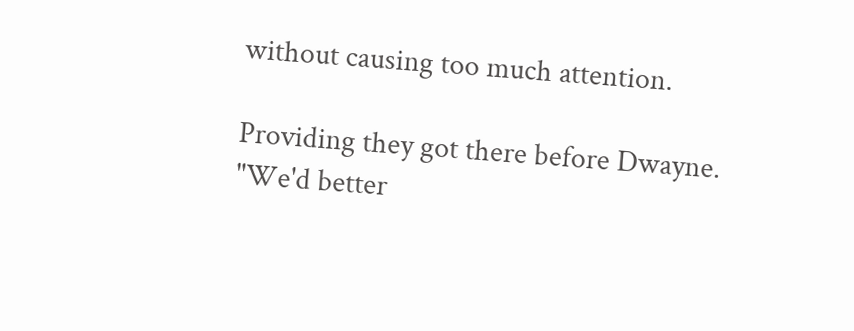without causing too much attention.

Providing they got there before Dwayne. "We'd better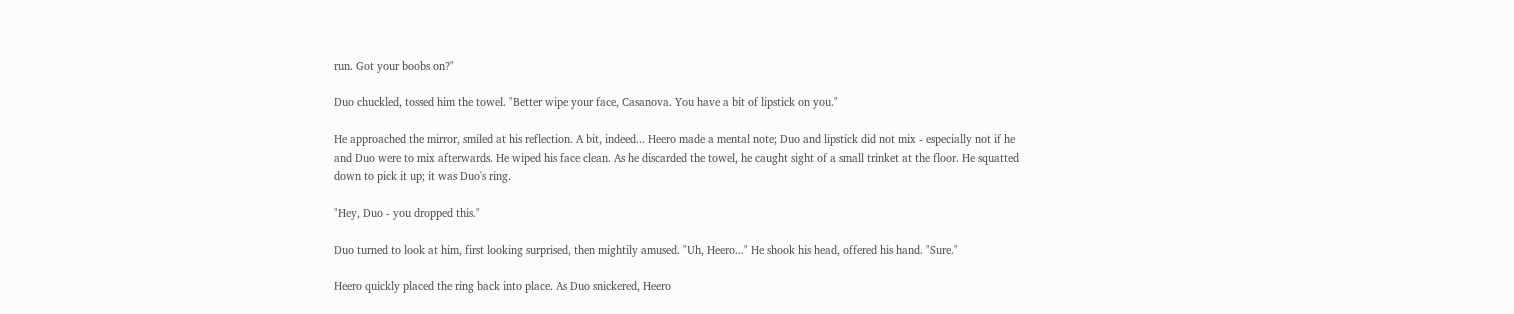run. Got your boobs on?"

Duo chuckled, tossed him the towel. "Better wipe your face, Casanova. You have a bit of lipstick on you."

He approached the mirror, smiled at his reflection. A bit, indeed... Heero made a mental note; Duo and lipstick did not mix - especially not if he and Duo were to mix afterwards. He wiped his face clean. As he discarded the towel, he caught sight of a small trinket at the floor. He squatted down to pick it up; it was Duo's ring.

"Hey, Duo - you dropped this."

Duo turned to look at him, first looking surprised, then mightily amused. "Uh, Heero..." He shook his head, offered his hand. "Sure."

Heero quickly placed the ring back into place. As Duo snickered, Heero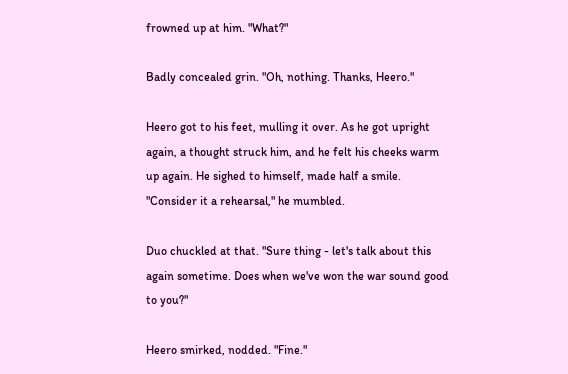frowned up at him. "What?"

Badly concealed grin. "Oh, nothing. Thanks, Heero."

Heero got to his feet, mulling it over. As he got upright again, a thought struck him, and he felt his cheeks warm up again. He sighed to himself, made half a smile. "Consider it a rehearsal," he mumbled.

Duo chuckled at that. "Sure thing - let's talk about this again sometime. Does when we've won the war sound good to you?"

Heero smirked, nodded. "Fine."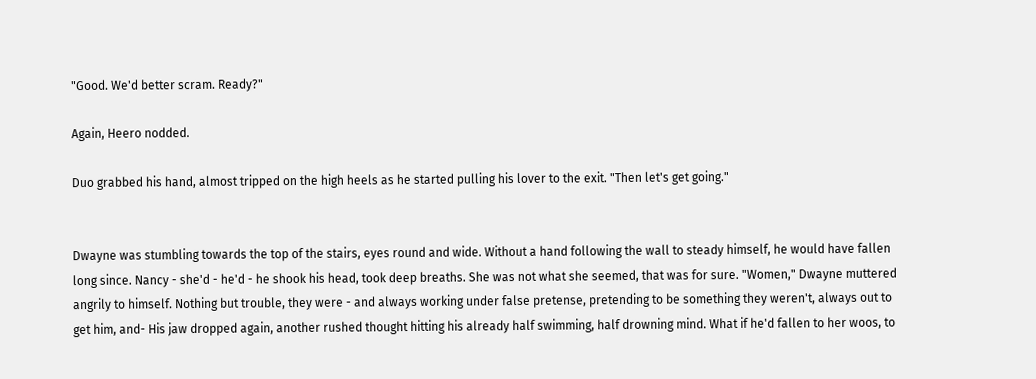"Good. We'd better scram. Ready?"

Again, Heero nodded.

Duo grabbed his hand, almost tripped on the high heels as he started pulling his lover to the exit. "Then let's get going."


Dwayne was stumbling towards the top of the stairs, eyes round and wide. Without a hand following the wall to steady himself, he would have fallen long since. Nancy - she'd - he'd - he shook his head, took deep breaths. She was not what she seemed, that was for sure. "Women," Dwayne muttered angrily to himself. Nothing but trouble, they were - and always working under false pretense, pretending to be something they weren't, always out to get him, and- His jaw dropped again, another rushed thought hitting his already half swimming, half drowning mind. What if he'd fallen to her woos, to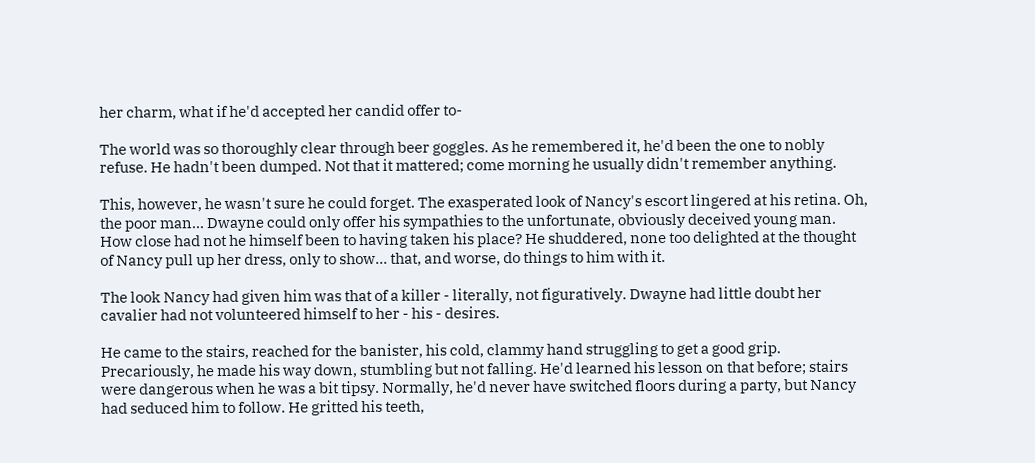her charm, what if he'd accepted her candid offer to-

The world was so thoroughly clear through beer goggles. As he remembered it, he'd been the one to nobly refuse. He hadn't been dumped. Not that it mattered; come morning he usually didn't remember anything.

This, however, he wasn't sure he could forget. The exasperated look of Nancy's escort lingered at his retina. Oh, the poor man... Dwayne could only offer his sympathies to the unfortunate, obviously deceived young man. How close had not he himself been to having taken his place? He shuddered, none too delighted at the thought of Nancy pull up her dress, only to show... that, and worse, do things to him with it.

The look Nancy had given him was that of a killer - literally, not figuratively. Dwayne had little doubt her cavalier had not volunteered himself to her - his - desires.

He came to the stairs, reached for the banister, his cold, clammy hand struggling to get a good grip. Precariously, he made his way down, stumbling but not falling. He'd learned his lesson on that before; stairs were dangerous when he was a bit tipsy. Normally, he'd never have switched floors during a party, but Nancy had seduced him to follow. He gritted his teeth,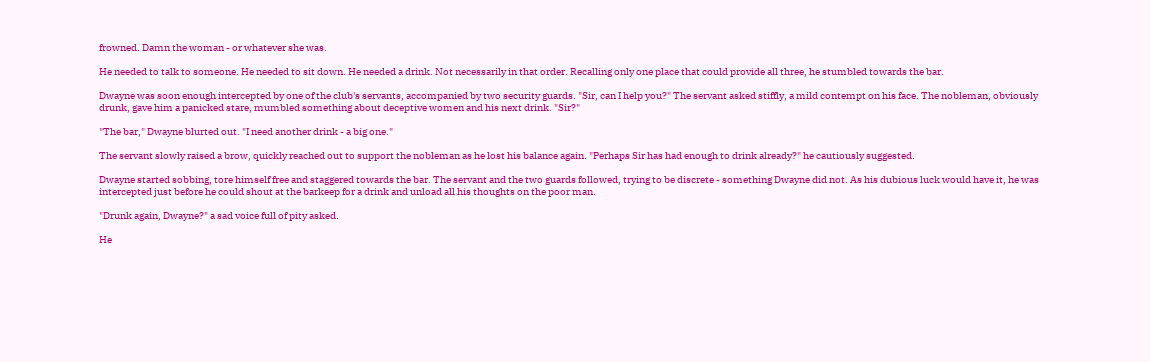frowned. Damn the woman - or whatever she was.

He needed to talk to someone. He needed to sit down. He needed a drink. Not necessarily in that order. Recalling only one place that could provide all three, he stumbled towards the bar.

Dwayne was soon enough intercepted by one of the club's servants, accompanied by two security guards. "Sir, can I help you?" The servant asked stiffly, a mild contempt on his face. The nobleman, obviously drunk, gave him a panicked stare, mumbled something about deceptive women and his next drink. "Sir?"

"The bar," Dwayne blurted out. "I need another drink - a big one."

The servant slowly raised a brow, quickly reached out to support the nobleman as he lost his balance again. "Perhaps Sir has had enough to drink already?" he cautiously suggested.

Dwayne started sobbing, tore himself free and staggered towards the bar. The servant and the two guards followed, trying to be discrete - something Dwayne did not. As his dubious luck would have it, he was intercepted just before he could shout at the barkeep for a drink and unload all his thoughts on the poor man.

"Drunk again, Dwayne?" a sad voice full of pity asked.

He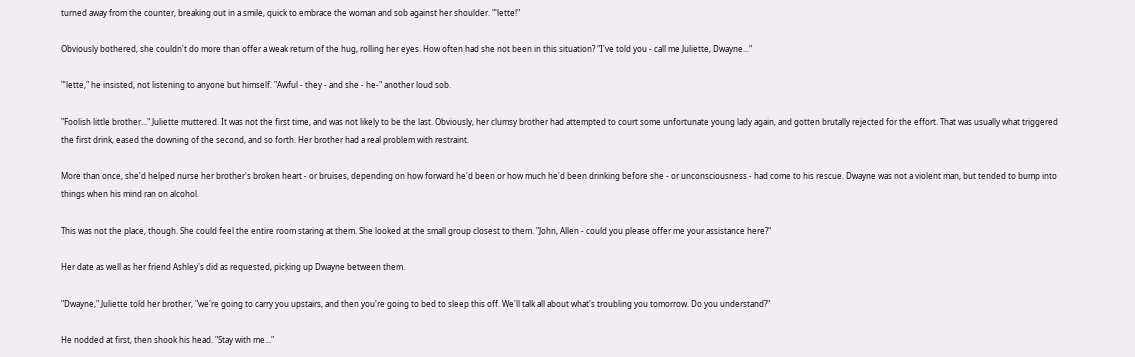turned away from the counter, breaking out in a smile, quick to embrace the woman and sob against her shoulder. "'lette!"

Obviously bothered, she couldn't do more than offer a weak return of the hug, rolling her eyes. How often had she not been in this situation? "I've told you - call me Juliette, Dwayne..."

"'lette," he insisted, not listening to anyone but himself. "Awful - they - and she - he-" another loud sob.

"Foolish little brother..." Juliette muttered. It was not the first time, and was not likely to be the last. Obviously, her clumsy brother had attempted to court some unfortunate young lady again, and gotten brutally rejected for the effort. That was usually what triggered the first drink, eased the downing of the second, and so forth. Her brother had a real problem with restraint.

More than once, she'd helped nurse her brother's broken heart - or bruises, depending on how forward he'd been or how much he'd been drinking before she - or unconsciousness - had come to his rescue. Dwayne was not a violent man, but tended to bump into things when his mind ran on alcohol.

This was not the place, though. She could feel the entire room staring at them. She looked at the small group closest to them. "John, Allen - could you please offer me your assistance here?"

Her date as well as her friend Ashley's did as requested, picking up Dwayne between them.

"Dwayne," Juliette told her brother, "we're going to carry you upstairs, and then you're going to bed to sleep this off. We'll talk all about what's troubling you tomorrow. Do you understand?"

He nodded at first, then shook his head. "Stay with me..."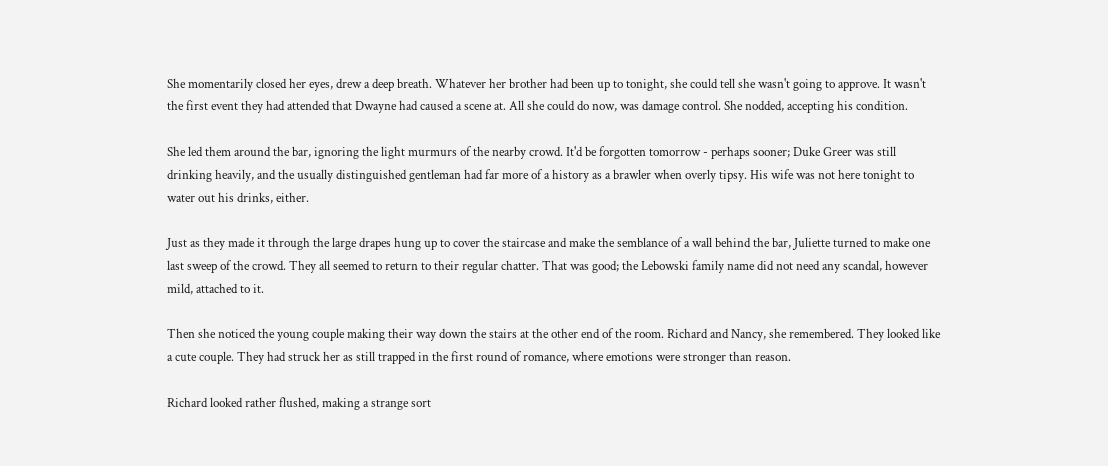She momentarily closed her eyes, drew a deep breath. Whatever her brother had been up to tonight, she could tell she wasn't going to approve. It wasn't the first event they had attended that Dwayne had caused a scene at. All she could do now, was damage control. She nodded, accepting his condition.

She led them around the bar, ignoring the light murmurs of the nearby crowd. It'd be forgotten tomorrow - perhaps sooner; Duke Greer was still drinking heavily, and the usually distinguished gentleman had far more of a history as a brawler when overly tipsy. His wife was not here tonight to water out his drinks, either.

Just as they made it through the large drapes hung up to cover the staircase and make the semblance of a wall behind the bar, Juliette turned to make one last sweep of the crowd. They all seemed to return to their regular chatter. That was good; the Lebowski family name did not need any scandal, however mild, attached to it.

Then she noticed the young couple making their way down the stairs at the other end of the room. Richard and Nancy, she remembered. They looked like a cute couple. They had struck her as still trapped in the first round of romance, where emotions were stronger than reason.

Richard looked rather flushed, making a strange sort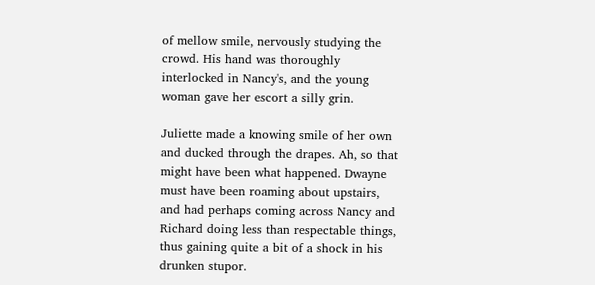of mellow smile, nervously studying the crowd. His hand was thoroughly interlocked in Nancy's, and the young woman gave her escort a silly grin.

Juliette made a knowing smile of her own and ducked through the drapes. Ah, so that might have been what happened. Dwayne must have been roaming about upstairs, and had perhaps coming across Nancy and Richard doing less than respectable things, thus gaining quite a bit of a shock in his drunken stupor.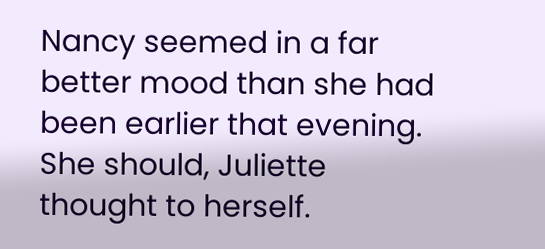Nancy seemed in a far better mood than she had been earlier that evening. She should, Juliette thought to herself.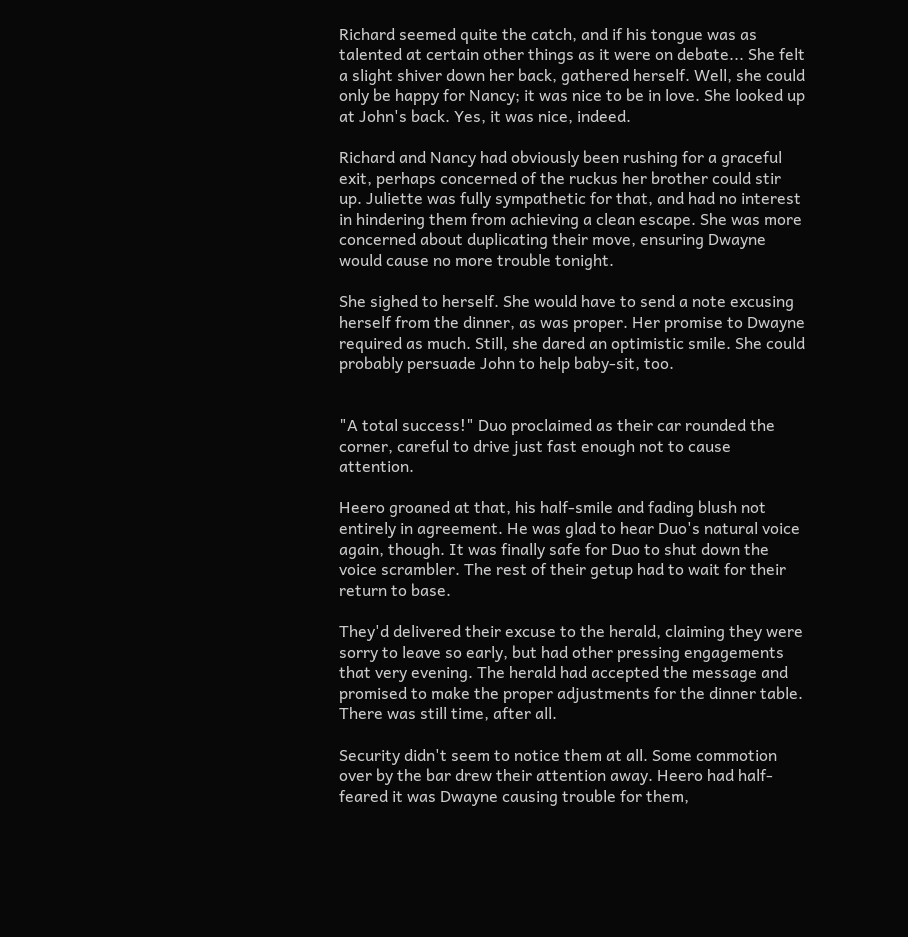Richard seemed quite the catch, and if his tongue was as talented at certain other things as it were on debate... She felt a slight shiver down her back, gathered herself. Well, she could only be happy for Nancy; it was nice to be in love. She looked up at John's back. Yes, it was nice, indeed.

Richard and Nancy had obviously been rushing for a graceful exit, perhaps concerned of the ruckus her brother could stir up. Juliette was fully sympathetic for that, and had no interest in hindering them from achieving a clean escape. She was more concerned about duplicating their move, ensuring Dwayne would cause no more trouble tonight.

She sighed to herself. She would have to send a note excusing herself from the dinner, as was proper. Her promise to Dwayne required as much. Still, she dared an optimistic smile. She could probably persuade John to help baby-sit, too.


"A total success!" Duo proclaimed as their car rounded the corner, careful to drive just fast enough not to cause attention.

Heero groaned at that, his half-smile and fading blush not entirely in agreement. He was glad to hear Duo's natural voice again, though. It was finally safe for Duo to shut down the voice scrambler. The rest of their getup had to wait for their return to base.

They'd delivered their excuse to the herald, claiming they were sorry to leave so early, but had other pressing engagements that very evening. The herald had accepted the message and promised to make the proper adjustments for the dinner table. There was still time, after all.

Security didn't seem to notice them at all. Some commotion over by the bar drew their attention away. Heero had half-feared it was Dwayne causing trouble for them,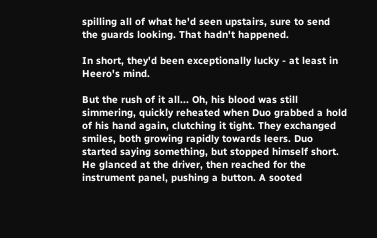spilling all of what he'd seen upstairs, sure to send the guards looking. That hadn't happened.

In short, they'd been exceptionally lucky - at least in Heero's mind.

But the rush of it all... Oh, his blood was still simmering, quickly reheated when Duo grabbed a hold of his hand again, clutching it tight. They exchanged smiles, both growing rapidly towards leers. Duo started saying something, but stopped himself short. He glanced at the driver, then reached for the instrument panel, pushing a button. A sooted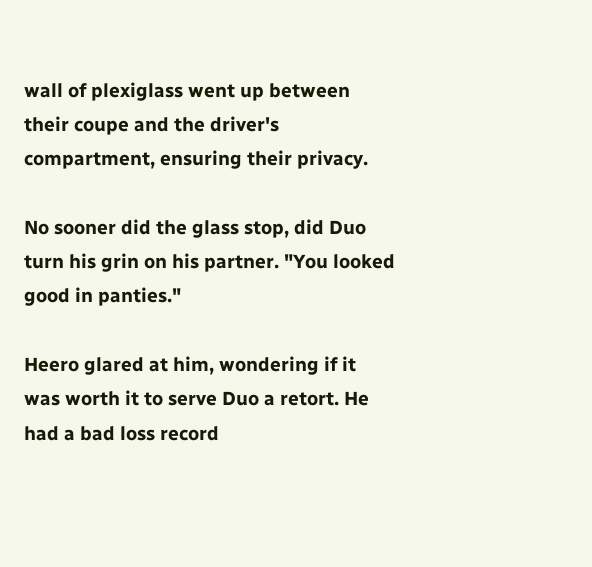wall of plexiglass went up between their coupe and the driver's compartment, ensuring their privacy.

No sooner did the glass stop, did Duo turn his grin on his partner. "You looked good in panties."

Heero glared at him, wondering if it was worth it to serve Duo a retort. He had a bad loss record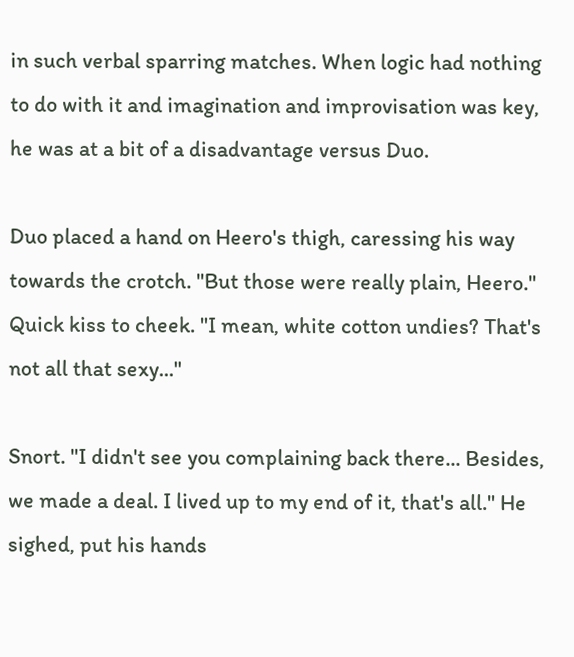in such verbal sparring matches. When logic had nothing to do with it and imagination and improvisation was key, he was at a bit of a disadvantage versus Duo.

Duo placed a hand on Heero's thigh, caressing his way towards the crotch. "But those were really plain, Heero." Quick kiss to cheek. "I mean, white cotton undies? That's not all that sexy..."

Snort. "I didn't see you complaining back there... Besides, we made a deal. I lived up to my end of it, that's all." He sighed, put his hands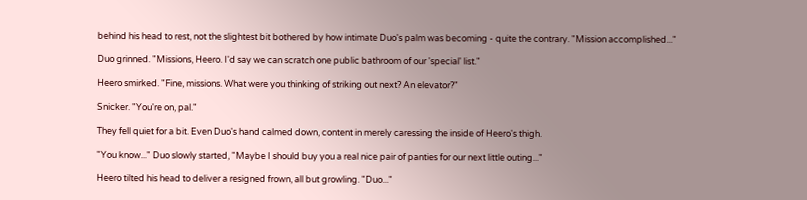behind his head to rest, not the slightest bit bothered by how intimate Duo's palm was becoming - quite the contrary. "Mission accomplished..."

Duo grinned. "Missions, Heero. I'd say we can scratch one public bathroom of our 'special' list."

Heero smirked. "Fine, missions. What were you thinking of striking out next? An elevator?"

Snicker. "You're on, pal."

They fell quiet for a bit. Even Duo's hand calmed down, content in merely caressing the inside of Heero's thigh.

"You know..." Duo slowly started, "Maybe I should buy you a real nice pair of panties for our next little outing..."

Heero tilted his head to deliver a resigned frown, all but growling. "Duo..."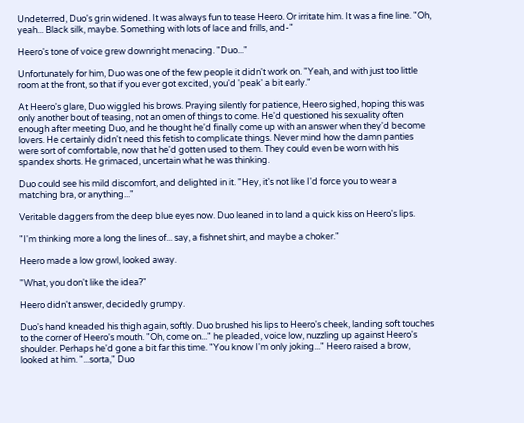Undeterred, Duo's grin widened. It was always fun to tease Heero. Or irritate him. It was a fine line. "Oh, yeah... Black silk, maybe. Something with lots of lace and frills, and-"

Heero's tone of voice grew downright menacing. "Duo..."

Unfortunately for him, Duo was one of the few people it didn't work on. "Yeah, and with just too little room at the front, so that if you ever got excited, you'd 'peak' a bit early."

At Heero's glare, Duo wiggled his brows. Praying silently for patience, Heero sighed, hoping this was only another bout of teasing, not an omen of things to come. He'd questioned his sexuality often enough after meeting Duo, and he thought he'd finally come up with an answer when they'd become lovers. He certainly didn't need this fetish to complicate things. Never mind how the damn panties were sort of comfortable, now that he'd gotten used to them. They could even be worn with his spandex shorts. He grimaced, uncertain what he was thinking.

Duo could see his mild discomfort, and delighted in it. "Hey, it's not like I'd force you to wear a matching bra, or anything..."

Veritable daggers from the deep blue eyes now. Duo leaned in to land a quick kiss on Heero's lips.

"I'm thinking more a long the lines of... say, a fishnet shirt, and maybe a choker."

Heero made a low growl, looked away.

"What, you don't like the idea?"

Heero didn't answer, decidedly grumpy.

Duo's hand kneaded his thigh again, softly. Duo brushed his lips to Heero's cheek, landing soft touches to the corner of Heero's mouth. "Oh, come on..." he pleaded, voice low, nuzzling up against Heero's shoulder. Perhaps he'd gone a bit far this time. "You know I'm only joking..." Heero raised a brow, looked at him. "...sorta," Duo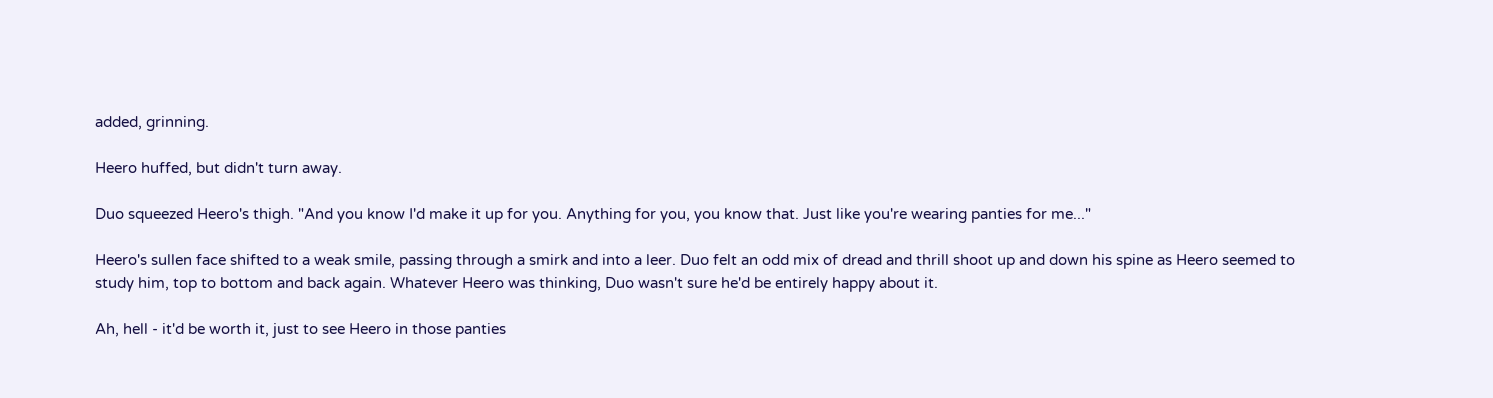added, grinning.

Heero huffed, but didn't turn away.

Duo squeezed Heero's thigh. "And you know I'd make it up for you. Anything for you, you know that. Just like you're wearing panties for me..."

Heero's sullen face shifted to a weak smile, passing through a smirk and into a leer. Duo felt an odd mix of dread and thrill shoot up and down his spine as Heero seemed to study him, top to bottom and back again. Whatever Heero was thinking, Duo wasn't sure he'd be entirely happy about it.

Ah, hell - it'd be worth it, just to see Heero in those panties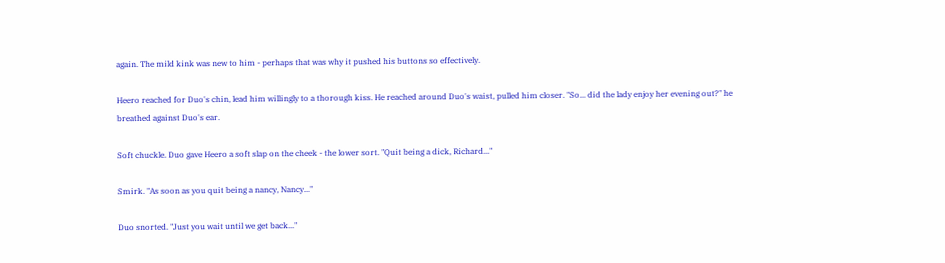again. The mild kink was new to him - perhaps that was why it pushed his buttons so effectively.

Heero reached for Duo's chin, lead him willingly to a thorough kiss. He reached around Duo's waist, pulled him closer. "So... did the lady enjoy her evening out?" he breathed against Duo's ear.

Soft chuckle. Duo gave Heero a soft slap on the cheek - the lower sort. "Quit being a dick, Richard..."

Smirk. "As soon as you quit being a nancy, Nancy..."

Duo snorted. "Just you wait until we get back..."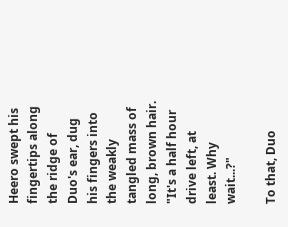Heero swept his fingertips along the ridge of Duo's ear, dug his fingers into the weakly tangled mass of long, brown hair. "It's a half hour drive left, at least. Why wait...?"

To that, Duo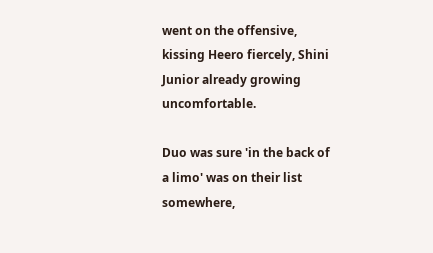went on the offensive, kissing Heero fiercely, Shini Junior already growing uncomfortable.

Duo was sure 'in the back of a limo' was on their list somewhere,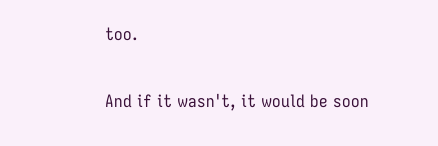too.

And if it wasn't, it would be soon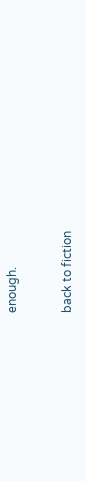enough.


back to fiction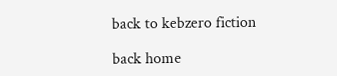back to kebzero fiction

back home